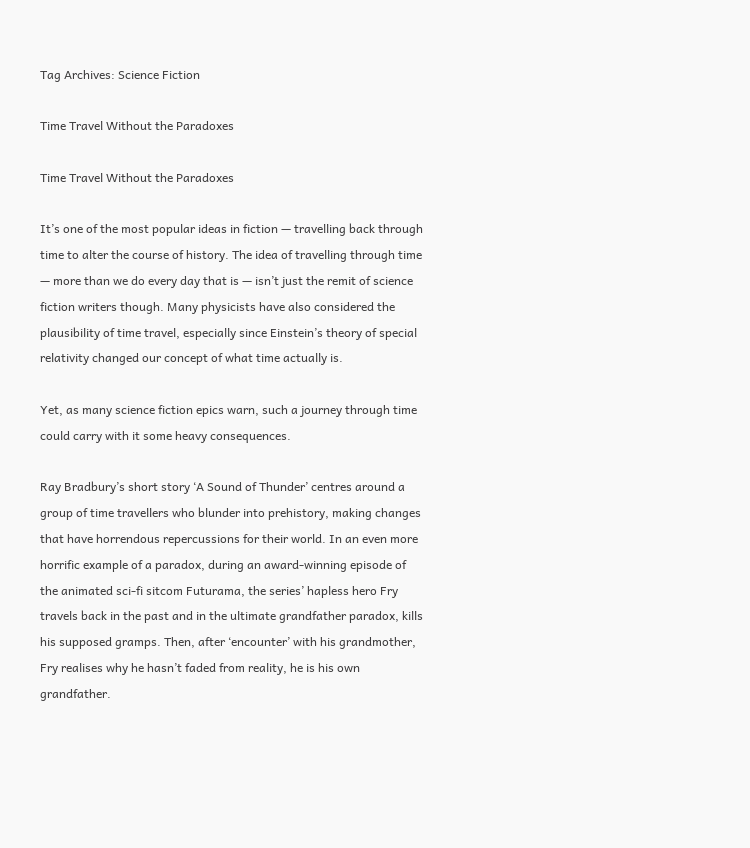Tag Archives: Science Fiction

Time Travel Without the Paradoxes

Time Travel Without the Paradoxes

It’s one of the most popular ideas in fiction — travelling back through time to alter the course of history. The idea of travelling through time — more than we do every day that is — isn’t just the remit of science fiction writers though. Many physicists have also considered the plausibility of time travel, especially since Einstein’s theory of special relativity changed our concept of what time actually is.

Yet, as many science fiction epics warn, such a journey through time could carry with it some heavy consequences.

Ray Bradbury’s short story ‘A Sound of Thunder’ centres around a group of time travellers who blunder into prehistory, making changes that have horrendous repercussions for their world. In an even more horrific example of a paradox, during an award-winning episode of the animated sci-fi sitcom Futurama, the series’ hapless hero Fry travels back in the past and in the ultimate grandfather paradox, kills his supposed gramps. Then, after ‘encounter’ with his grandmother, Fry realises why he hasn’t faded from reality, he is his own grandfather.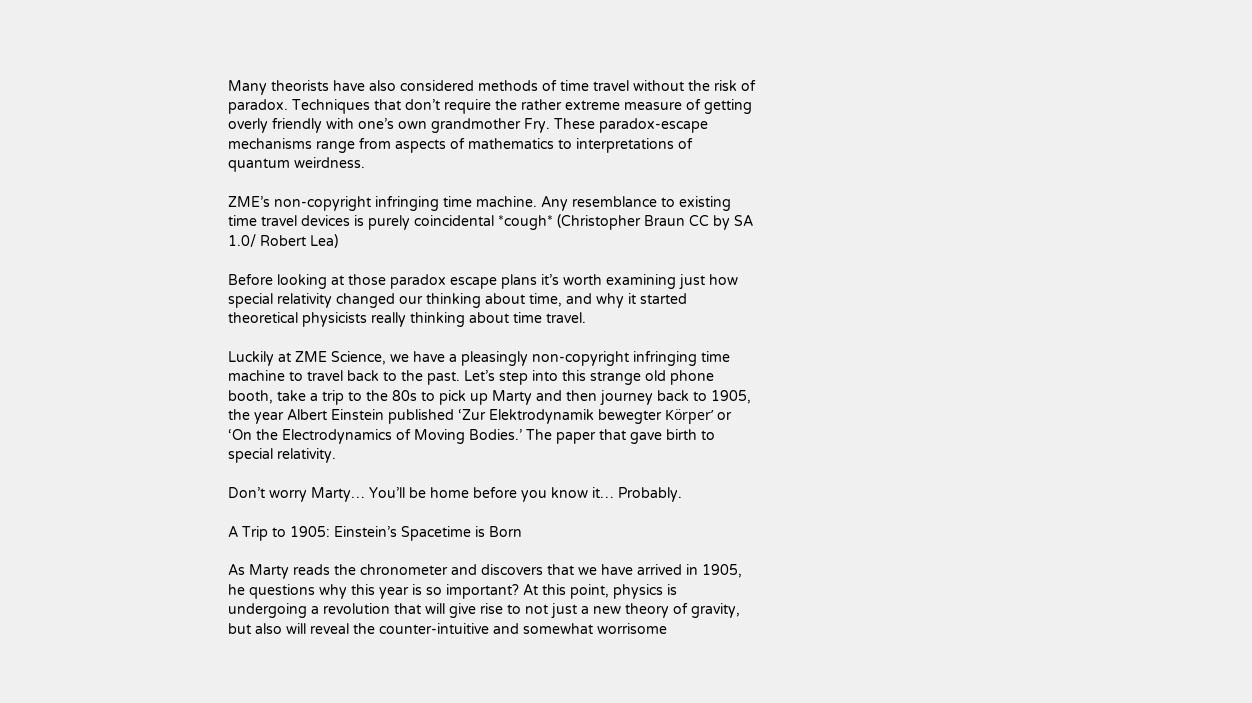Many theorists have also considered methods of time travel without the risk of paradox. Techniques that don’t require the rather extreme measure of getting overly friendly with one’s own grandmother Fry. These paradox-escape mechanisms range from aspects of mathematics to interpretations of quantum weirdness.

ZME’s non-copyright infringing time machine. Any resemblance to existing time travel devices is purely coincidental *cough* (Christopher Braun CC by SA 1.0/ Robert Lea)

Before looking at those paradox escape plans it’s worth examining just how special relativity changed our thinking about time, and why it started theoretical physicists really thinking about time travel.

Luckily at ZME Science, we have a pleasingly non-copyright infringing time machine to travel back to the past. Let’s step into this strange old phone booth, take a trip to the 80s to pick up Marty and then journey back to 1905, the year Albert Einstein published ‘Zur Elektrodynamik bewegter Körper’ or ‘On the Electrodynamics of Moving Bodies.’ The paper that gave birth to special relativity.

Don’t worry Marty… You’ll be home before you know it… Probably.

A Trip to 1905: Einstein’s Spacetime is Born

As Marty reads the chronometer and discovers that we have arrived in 1905, he questions why this year is so important? At this point, physics is undergoing a revolution that will give rise to not just a new theory of gravity, but also will reveal the counter-intuitive and somewhat worrisome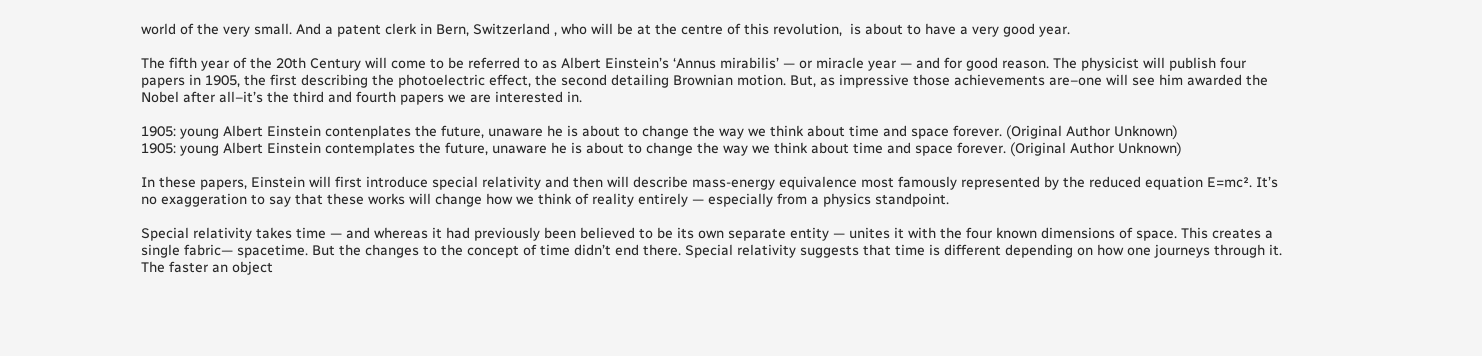world of the very small. And a patent clerk in Bern, Switzerland , who will be at the centre of this revolution,  is about to have a very good year.

The fifth year of the 20th Century will come to be referred to as Albert Einstein’s ‘Annus mirabilis’ — or miracle year — and for good reason. The physicist will publish four papers in 1905, the first describing the photoelectric effect, the second detailing Brownian motion. But, as impressive those achievements are–one will see him awarded the Nobel after all–it’s the third and fourth papers we are interested in.

1905: young Albert Einstein contenplates the future, unaware he is about to change the way we think about time and space forever. (Original Author Unknown)
1905: young Albert Einstein contemplates the future, unaware he is about to change the way we think about time and space forever. (Original Author Unknown)

In these papers, Einstein will first introduce special relativity and then will describe mass-energy equivalence most famously represented by the reduced equation E=mc². It’s no exaggeration to say that these works will change how we think of reality entirely — especially from a physics standpoint.

Special relativity takes time — and whereas it had previously been believed to be its own separate entity — unites it with the four known dimensions of space. This creates a single fabric— spacetime. But the changes to the concept of time didn’t end there. Special relativity suggests that time is different depending on how one journeys through it. The faster an object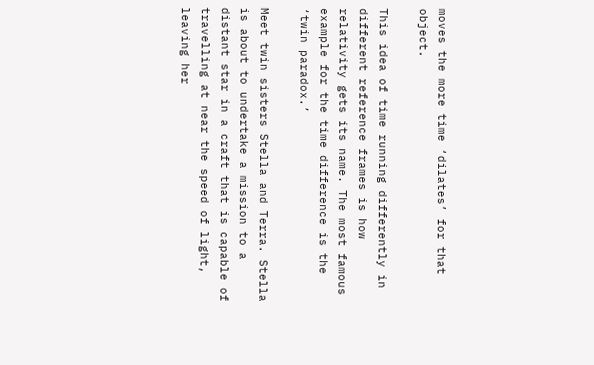moves the more time ‘dilates’ for that object.

This idea of time running differently in different reference frames is how relativity gets its name. The most famous example for the time difference is the ‘twin paradox.’

Meet twin sisters Stella and Terra. Stella is about to undertake a mission to a distant star in a craft that is capable of travelling at near the speed of light, leaving her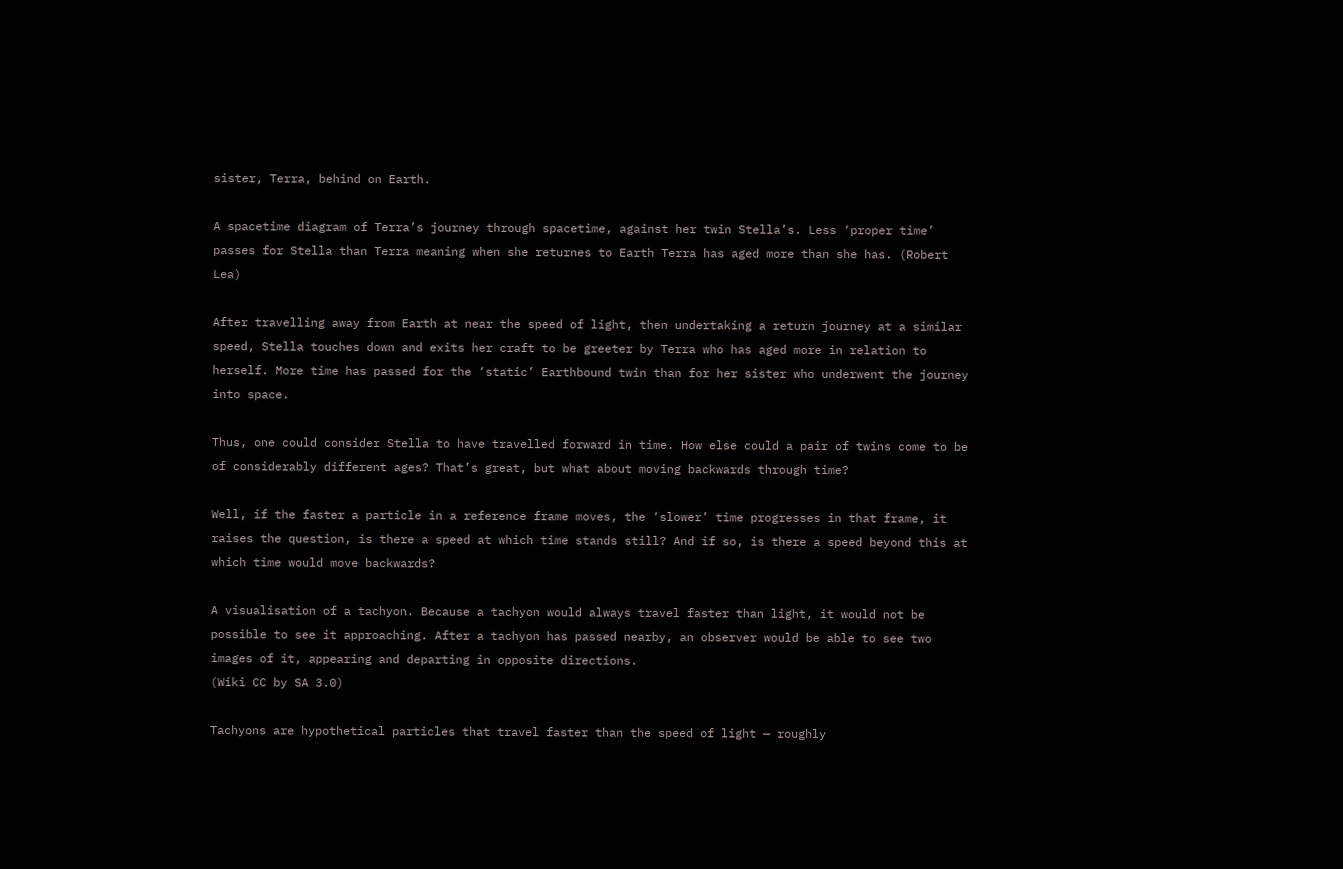sister, Terra, behind on Earth.

A spacetime diagram of Terra’s journey through spacetime, against her twin Stella’s. Less ‘proper time’ passes for Stella than Terra meaning when she returnes to Earth Terra has aged more than she has. (Robert Lea)

After travelling away from Earth at near the speed of light, then undertaking a return journey at a similar speed, Stella touches down and exits her craft to be greeter by Terra who has aged more in relation to herself. More time has passed for the ‘static’ Earthbound twin than for her sister who underwent the journey into space.

Thus, one could consider Stella to have travelled forward in time. How else could a pair of twins come to be of considerably different ages? That’s great, but what about moving backwards through time?

Well, if the faster a particle in a reference frame moves, the ‘slower’ time progresses in that frame, it raises the question, is there a speed at which time stands still? And if so, is there a speed beyond this at which time would move backwards?

A visualisation of a tachyon. Because a tachyon would always travel faster than light, it would not be possible to see it approaching. After a tachyon has passed nearby, an observer would be able to see two images of it, appearing and departing in opposite directions.
(Wiki CC by SA 3.0)

Tachyons are hypothetical particles that travel faster than the speed of light — roughly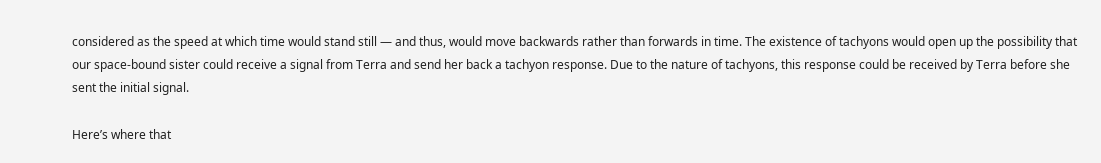considered as the speed at which time would stand still — and thus, would move backwards rather than forwards in time. The existence of tachyons would open up the possibility that our space-bound sister could receive a signal from Terra and send her back a tachyon response. Due to the nature of tachyons, this response could be received by Terra before she sent the initial signal.

Here’s where that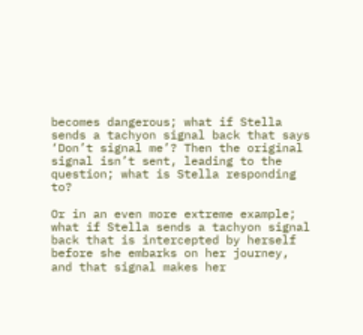becomes dangerous; what if Stella sends a tachyon signal back that says ‘Don’t signal me’? Then the original signal isn’t sent, leading to the question; what is Stella responding to?

Or in an even more extreme example; what if Stella sends a tachyon signal back that is intercepted by herself before she embarks on her journey, and that signal makes her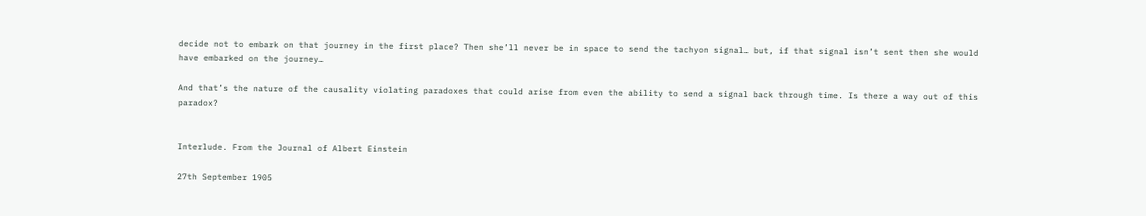decide not to embark on that journey in the first place? Then she’ll never be in space to send the tachyon signal… but, if that signal isn’t sent then she would have embarked on the journey…

And that’s the nature of the causality violating paradoxes that could arise from even the ability to send a signal back through time. Is there a way out of this paradox?


Interlude. From the Journal of Albert Einstein

27th September 1905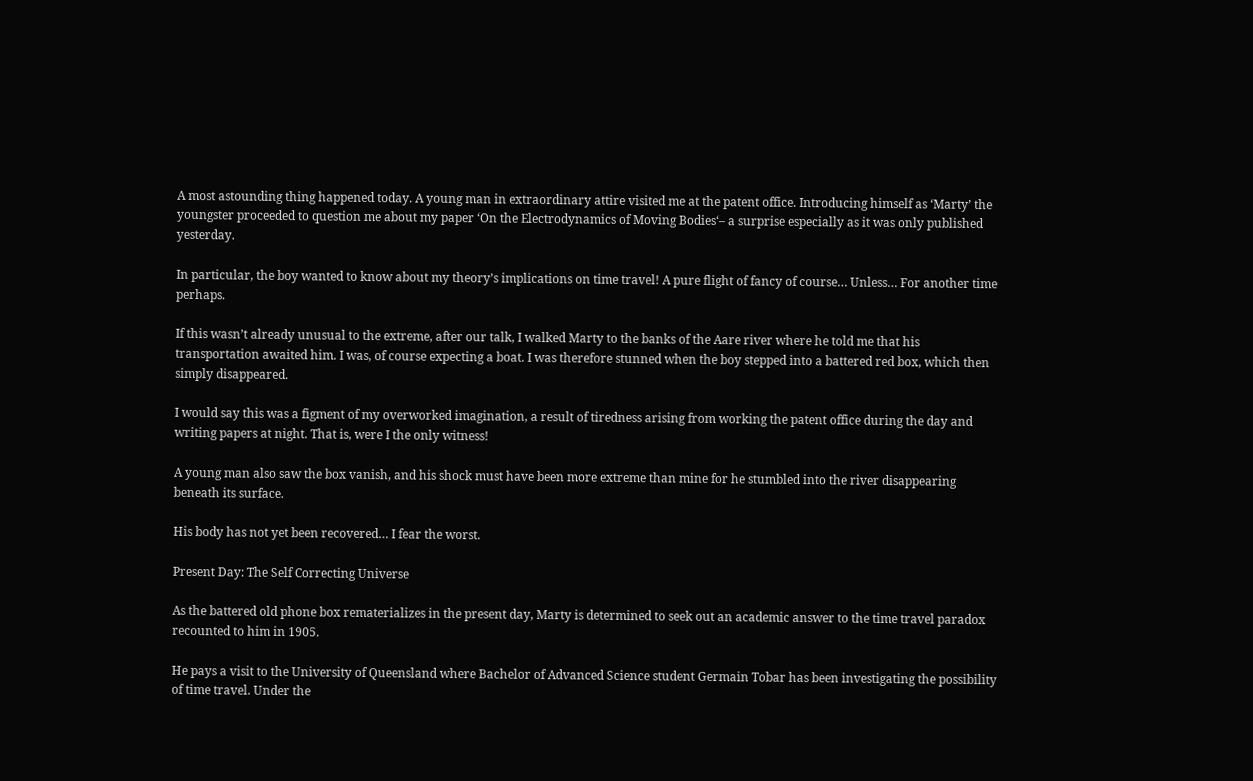A most astounding thing happened today. A young man in extraordinary attire visited me at the patent office. Introducing himself as ‘Marty’ the youngster proceeded to question me about my paper ‘On the Electrodynamics of Moving Bodies‘– a surprise especially as it was only published yesterday.

In particular, the boy wanted to know about my theory’s implications on time travel! A pure flight of fancy of course… Unless… For another time perhaps.

If this wasn’t already unusual to the extreme, after our talk, I walked Marty to the banks of the Aare river where he told me that his transportation awaited him. I was, of course expecting a boat. I was therefore stunned when the boy stepped into a battered red box, which then simply disappeared.

I would say this was a figment of my overworked imagination, a result of tiredness arising from working the patent office during the day and writing papers at night. That is, were I the only witness!

A young man also saw the box vanish, and his shock must have been more extreme than mine for he stumbled into the river disappearing beneath its surface.

His body has not yet been recovered… I fear the worst.

Present Day: The Self Correcting Universe

As the battered old phone box rematerializes in the present day, Marty is determined to seek out an academic answer to the time travel paradox recounted to him in 1905.

He pays a visit to the University of Queensland where Bachelor of Advanced Science student Germain Tobar has been investigating the possibility of time travel. Under the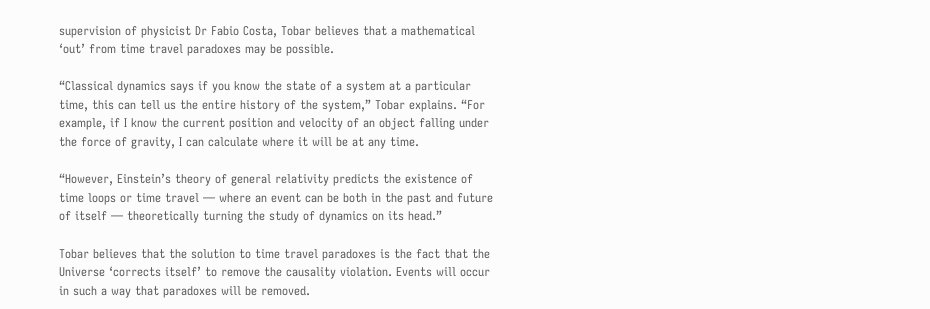supervision of physicist Dr Fabio Costa, Tobar believes that a mathematical ‘out’ from time travel paradoxes may be possible.

“Classical dynamics says if you know the state of a system at a particular time, this can tell us the entire history of the system,” Tobar explains. “For example, if I know the current position and velocity of an object falling under the force of gravity, I can calculate where it will be at any time.

“However, Einstein’s theory of general relativity predicts the existence of time loops or time travel — where an event can be both in the past and future of itself — theoretically turning the study of dynamics on its head.”

Tobar believes that the solution to time travel paradoxes is the fact that the Universe ‘corrects itself’ to remove the causality violation. Events will occur in such a way that paradoxes will be removed.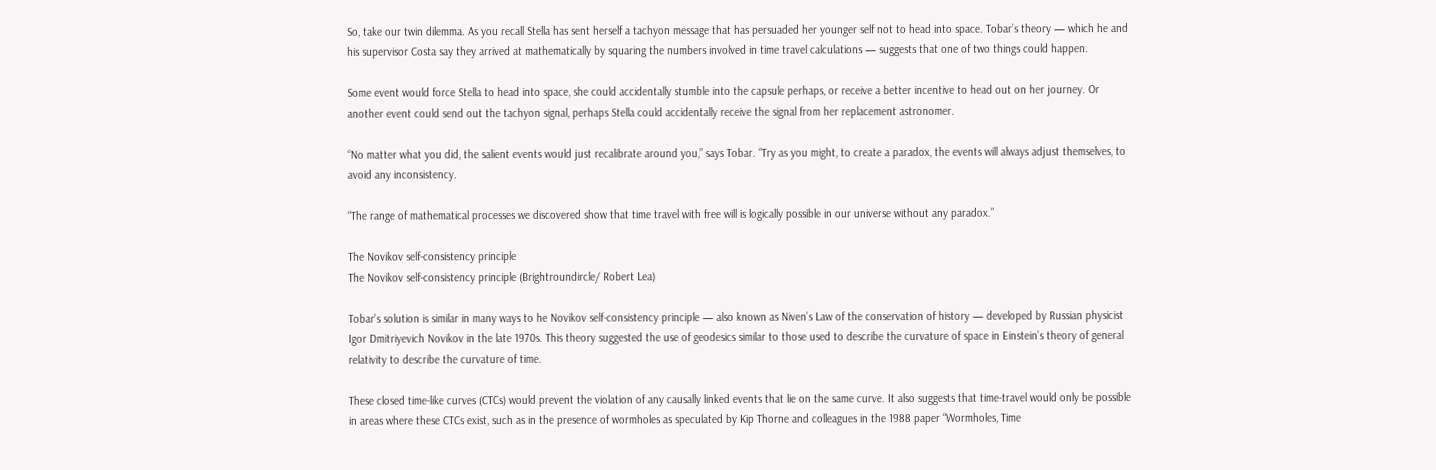So, take our twin dilemma. As you recall Stella has sent herself a tachyon message that has persuaded her younger self not to head into space. Tobar’s theory — which he and his supervisor Costa say they arrived at mathematically by squaring the numbers involved in time travel calculations — suggests that one of two things could happen.

Some event would force Stella to head into space, she could accidentally stumble into the capsule perhaps, or receive a better incentive to head out on her journey. Or another event could send out the tachyon signal, perhaps Stella could accidentally receive the signal from her replacement astronomer.

“No matter what you did, the salient events would just recalibrate around you,” says Tobar. “Try as you might, to create a paradox, the events will always adjust themselves, to avoid any inconsistency.

“The range of mathematical processes we discovered show that time travel with free will is logically possible in our universe without any paradox.”

The Novikov self-consistency principle
The Novikov self-consistency principle (Brightroundircle/ Robert Lea)

Tobar’s solution is similar in many ways to he Novikov self-consistency principle — also known as Niven’s Law of the conservation of history — developed by Russian physicist Igor Dmitriyevich Novikov in the late 1970s. This theory suggested the use of geodesics similar to those used to describe the curvature of space in Einstein’s theory of general relativity to describe the curvature of time.

These closed time-like curves (CTCs) would prevent the violation of any causally linked events that lie on the same curve. It also suggests that time-travel would only be possible in areas where these CTCs exist, such as in the presence of wormholes as speculated by Kip Thorne and colleagues in the 1988 paper “Wormholes, Time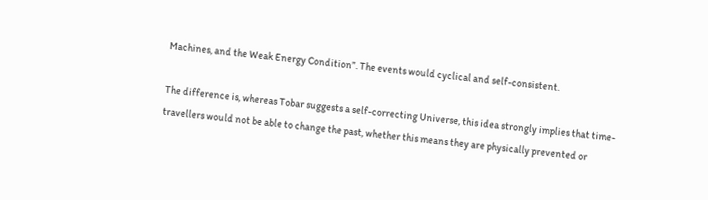Machines, and the Weak Energy Condition”. The events would cyclical and self-consistent.

The difference is, whereas Tobar suggests a self-correcting Universe, this idea strongly implies that time-travellers would not be able to change the past, whether this means they are physically prevented or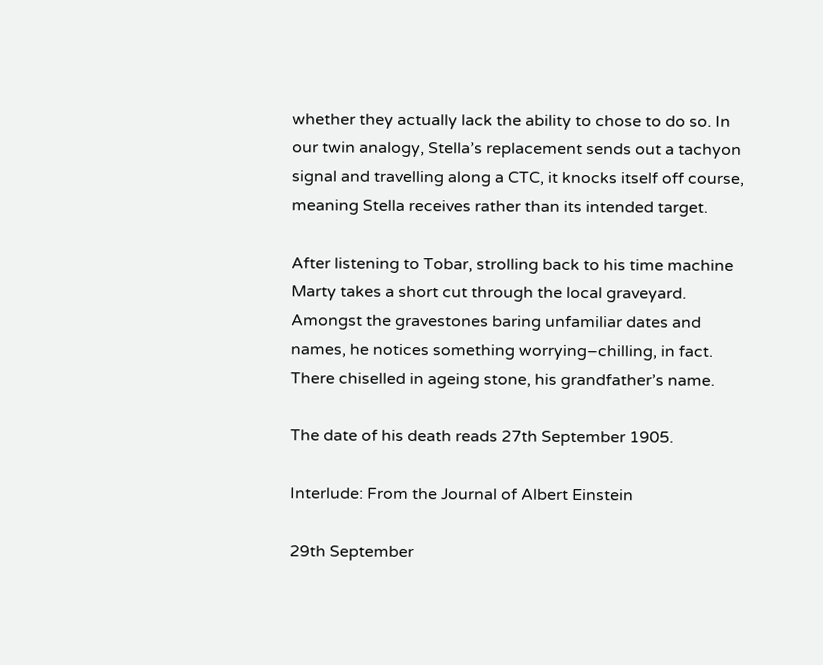whether they actually lack the ability to chose to do so. In our twin analogy, Stella’s replacement sends out a tachyon signal and travelling along a CTC, it knocks itself off course, meaning Stella receives rather than its intended target.

After listening to Tobar, strolling back to his time machine Marty takes a short cut through the local graveyard. Amongst the gravestones baring unfamiliar dates and names, he notices something worrying–chilling, in fact. There chiselled in ageing stone, his grandfather’s name.

The date of his death reads 27th September 1905.

Interlude: From the Journal of Albert Einstein

29th September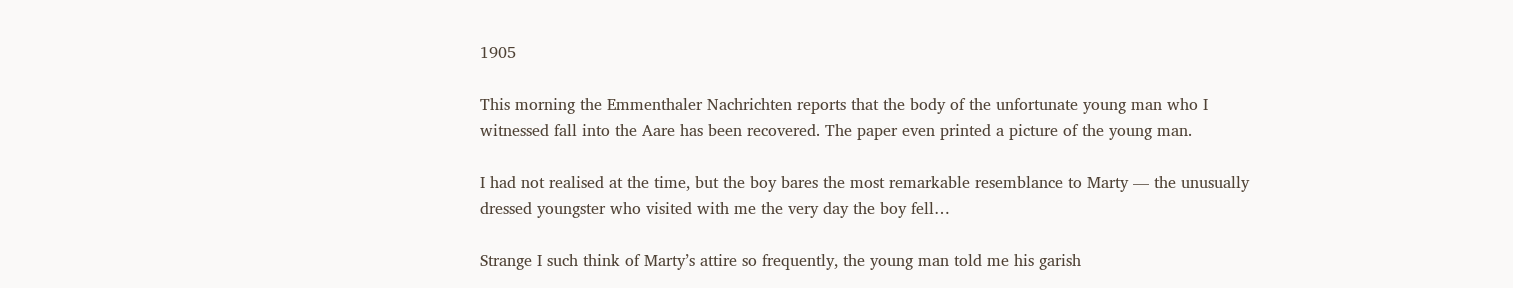1905

This morning the Emmenthaler Nachrichten reports that the body of the unfortunate young man who I witnessed fall into the Aare has been recovered. The paper even printed a picture of the young man.

I had not realised at the time, but the boy bares the most remarkable resemblance to Marty — the unusually dressed youngster who visited with me the very day the boy fell…

Strange I such think of Marty’s attire so frequently, the young man told me his garish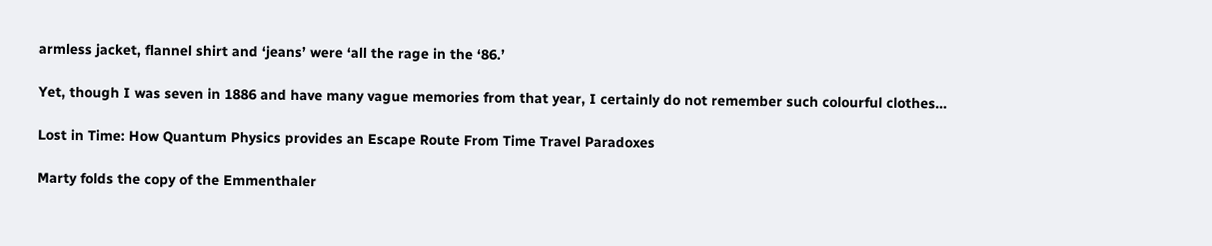armless jacket, flannel shirt and ‘jeans’ were ‘all the rage in the ‘86.’

Yet, though I was seven in 1886 and have many vague memories from that year, I certainly do not remember such colourful clothes…

Lost in Time: How Quantum Physics provides an Escape Route From Time Travel Paradoxes

Marty folds the copy of the Emmenthaler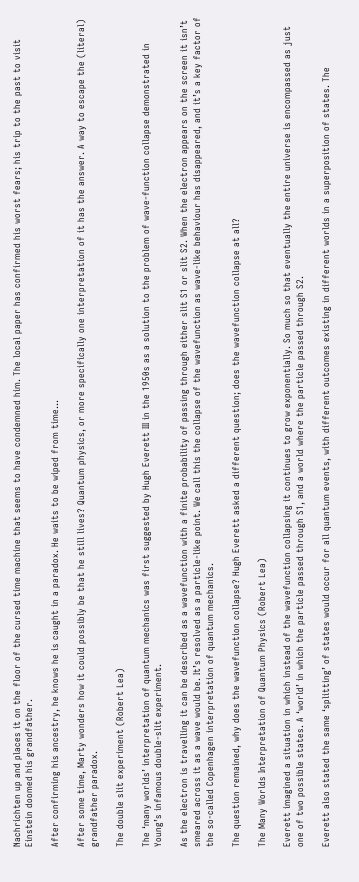Nachrichten up and places it on the floor of the cursed time machine that seems to have condemned him. The local paper has confirmed his worst fears; his trip to the past to visit Einstein doomed his grandfather.

After confirming his ancestry, he knows he is caught in a paradox. He waits to be wiped from time…

After some time, Marty wonders how it could possibly be that he still lives? Quantum physics, or more specifically one interpretation of it has the answer. A way to escape the (literal) grandfather paradox.

The double slit experiment (Robert Lea)

The ‘many worlds’ interpretation of quantum mechanics was first suggested by Hugh Everett III in the 1950s as a solution to the problem of wave-function collapse demonstrated in Young’s infamous double-slit experiment.

As the electron is travelling it can be described as a wavefunction with a finite probability of passing through either slit S1 or slit S2. When the electron appears on the screen it isn’t smeared across it as a wave would be. It’s resolved as a particle-like point. We call this the collapse of the wavefunction as wave-like behaviour has disappeared, and it’s a key factor of the so-called Copenhagen interpretation of quantum mechanics.

The question remained, why does the wavefunction collapse? Hugh Everett asked a different question; does the wavefunction collapse at all?

The Many Worlds Interpretation of Quantum Physics (Robert Lea)

Everett imagined a situation in which instead of the wavefunction collapsing it continues to grow exponentially. So much so that eventually the entire universe is encompassed as just one of two possible states. A ‘world’ in which the particle passed through S1, and a world where the particle passed through S2.

Everett also stated the same ‘splitting’ of states would occur for all quantum events, with different outcomes existing in different worlds in a superposition of states. The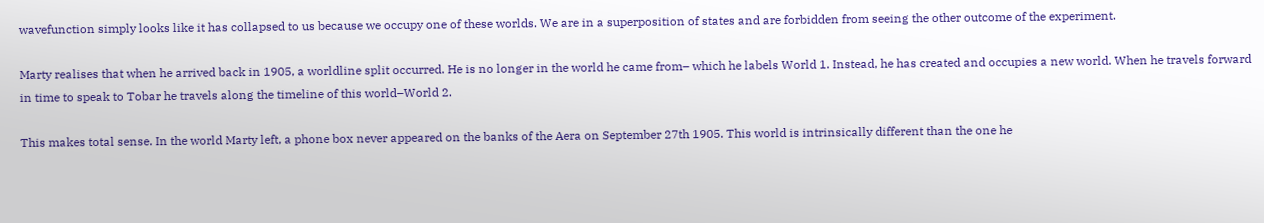wavefunction simply looks like it has collapsed to us because we occupy one of these worlds. We are in a superposition of states and are forbidden from seeing the other outcome of the experiment.

Marty realises that when he arrived back in 1905, a worldline split occurred. He is no longer in the world he came from– which he labels World 1. Instead, he has created and occupies a new world. When he travels forward in time to speak to Tobar he travels along the timeline of this world–World 2.

This makes total sense. In the world Marty left, a phone box never appeared on the banks of the Aera on September 27th 1905. This world is intrinsically different than the one he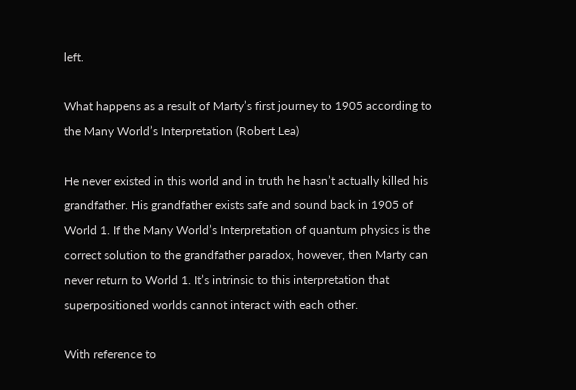left.

What happens as a result of Marty’s first journey to 1905 according to the Many World’s Interpretation (Robert Lea)

He never existed in this world and in truth he hasn’t actually killed his grandfather. His grandfather exists safe and sound back in 1905 of World 1. If the Many World’s Interpretation of quantum physics is the correct solution to the grandfather paradox, however, then Marty can never return to World 1. It’s intrinsic to this interpretation that superpositioned worlds cannot interact with each other.

With reference to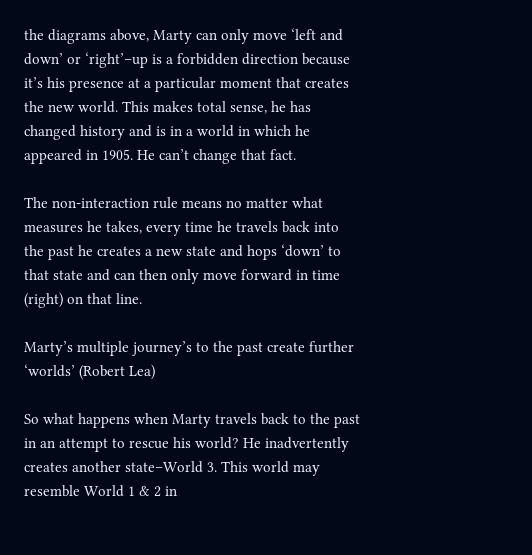the diagrams above, Marty can only move ‘left and down’ or ‘right’–up is a forbidden direction because it’s his presence at a particular moment that creates the new world. This makes total sense, he has changed history and is in a world in which he appeared in 1905. He can’t change that fact.

The non-interaction rule means no matter what measures he takes, every time he travels back into the past he creates a new state and hops ‘down’ to that state and can then only move forward in time (right) on that line.

Marty’s multiple journey’s to the past create further ‘worlds’ (Robert Lea)

So what happens when Marty travels back to the past in an attempt to rescue his world? He inadvertently creates another state–World 3. This world may resemble World 1 & 2 in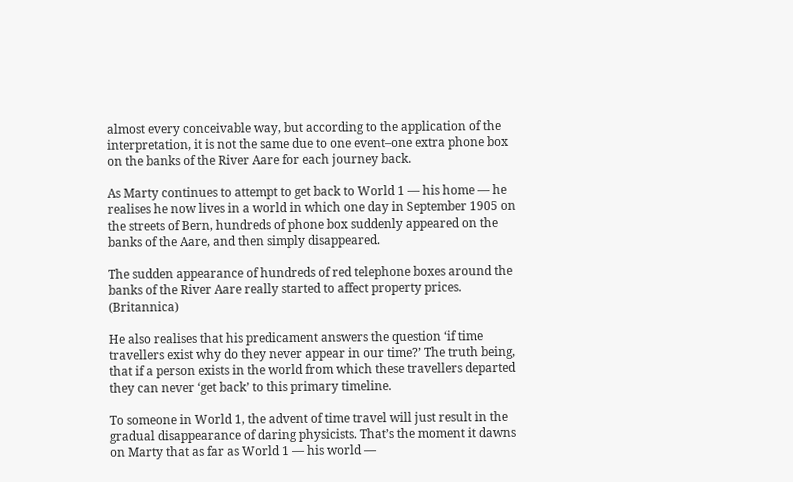almost every conceivable way, but according to the application of the interpretation, it is not the same due to one event–one extra phone box on the banks of the River Aare for each journey back.

As Marty continues to attempt to get back to World 1 — his home — he realises he now lives in a world in which one day in September 1905 on the streets of Bern, hundreds of phone box suddenly appeared on the banks of the Aare, and then simply disappeared.

The sudden appearance of hundreds of red telephone boxes around the banks of the River Aare really started to affect property prices. (Britannica)

He also realises that his predicament answers the question ‘if time travellers exist why do they never appear in our time?’ The truth being, that if a person exists in the world from which these travellers departed they can never ‘get back’ to this primary timeline.

To someone in World 1, the advent of time travel will just result in the gradual disappearance of daring physicists. That’s the moment it dawns on Marty that as far as World 1 — his world —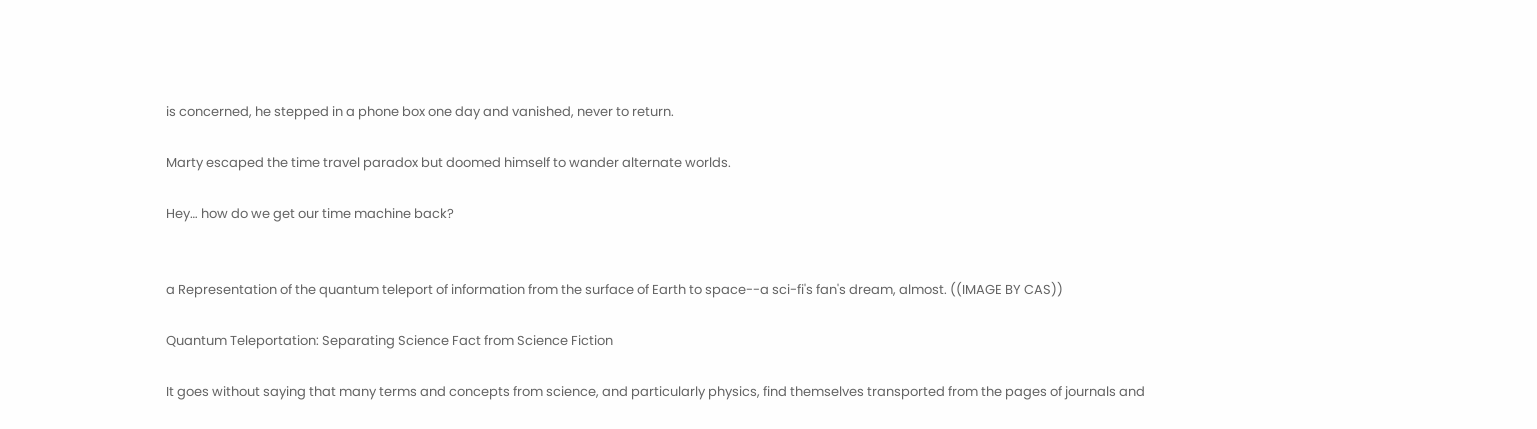is concerned, he stepped in a phone box one day and vanished, never to return.

Marty escaped the time travel paradox but doomed himself to wander alternate worlds.

Hey… how do we get our time machine back?


a Representation of the quantum teleport of information from the surface of Earth to space--a sci-fi's fan's dream, almost. ((IMAGE BY CAS))

Quantum Teleportation: Separating Science Fact from Science Fiction

It goes without saying that many terms and concepts from science, and particularly physics, find themselves transported from the pages of journals and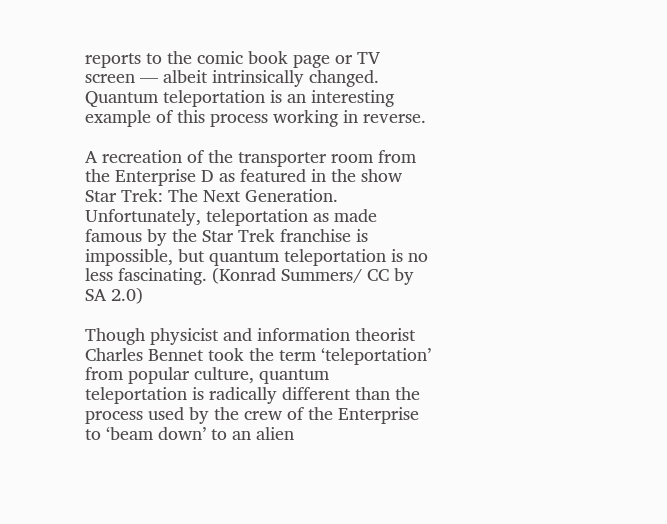reports to the comic book page or TV screen — albeit intrinsically changed. Quantum teleportation is an interesting example of this process working in reverse.

A recreation of the transporter room from the Enterprise D as featured in the show Star Trek: The Next Generation. Unfortunately, teleportation as made famous by the Star Trek franchise is impossible, but quantum teleportation is no less fascinating. (Konrad Summers/ CC by SA 2.0)

Though physicist and information theorist Charles Bennet took the term ‘teleportation’ from popular culture, quantum teleportation is radically different than the process used by the crew of the Enterprise to ‘beam down’ to an alien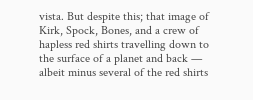vista. But despite this; that image of Kirk, Spock, Bones, and a crew of hapless red shirts travelling down to the surface of a planet and back — albeit minus several of the red shirts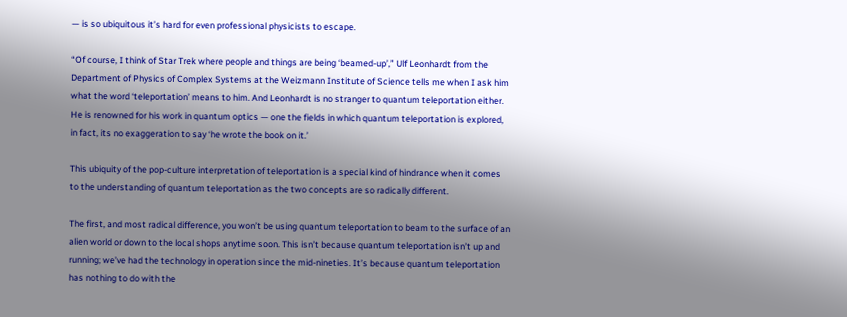— is so ubiquitous it’s hard for even professional physicists to escape.

“Of course, I think of Star Trek where people and things are being ‘beamed-up’,” Ulf Leonhardt from the Department of Physics of Complex Systems at the Weizmann Institute of Science tells me when I ask him what the word ‘teleportation’ means to him. And Leonhardt is no stranger to quantum teleportation either. He is renowned for his work in quantum optics — one the fields in which quantum teleportation is explored, in fact, its no exaggeration to say ‘he wrote the book on it.’

This ubiquity of the pop-culture interpretation of teleportation is a special kind of hindrance when it comes to the understanding of quantum teleportation as the two concepts are so radically different.

The first, and most radical difference, you won’t be using quantum teleportation to beam to the surface of an alien world or down to the local shops anytime soon. This isn’t because quantum teleportation isn’t up and running; we’ve had the technology in operation since the mid-nineties. It’s because quantum teleportation has nothing to do with the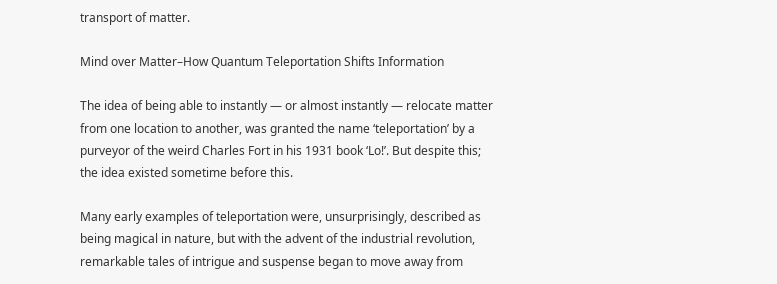transport of matter.

Mind over Matter–How Quantum Teleportation Shifts Information

The idea of being able to instantly — or almost instantly — relocate matter from one location to another, was granted the name ‘teleportation’ by a purveyor of the weird Charles Fort in his 1931 book ‘Lo!’. But despite this; the idea existed sometime before this.

Many early examples of teleportation were, unsurprisingly, described as being magical in nature, but with the advent of the industrial revolution, remarkable tales of intrigue and suspense began to move away from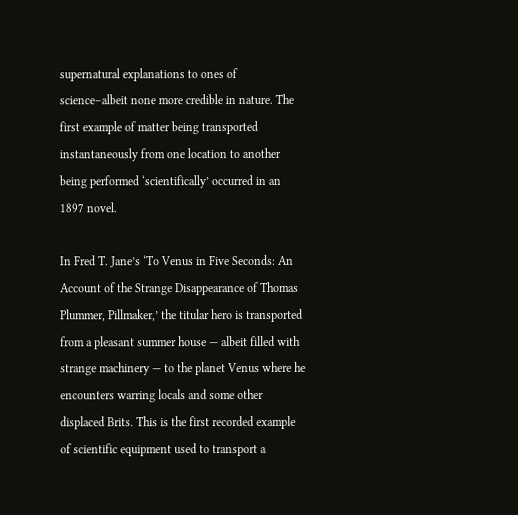supernatural explanations to ones of science–albeit none more credible in nature. The first example of matter being transported instantaneously from one location to another being performed ‘scientifically’ occurred in an 1897 novel.

In Fred T. Jane’s ‘To Venus in Five Seconds: An Account of the Strange Disappearance of Thomas Plummer, Pillmaker,’ the titular hero is transported from a pleasant summer house — albeit filled with strange machinery — to the planet Venus where he encounters warring locals and some other displaced Brits. This is the first recorded example of scientific equipment used to transport a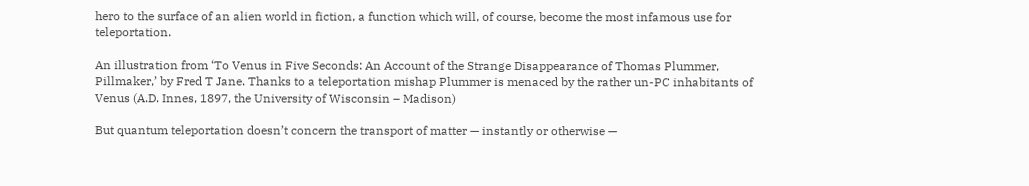hero to the surface of an alien world in fiction, a function which will, of course, become the most infamous use for teleportation.

An illustration from ‘To Venus in Five Seconds: An Account of the Strange Disappearance of Thomas Plummer, Pillmaker,’ by Fred T Jane. Thanks to a teleportation mishap Plummer is menaced by the rather un-PC inhabitants of Venus (A.D. Innes, 1897, the University of Wisconsin – Madison)

But quantum teleportation doesn’t concern the transport of matter — instantly or otherwise —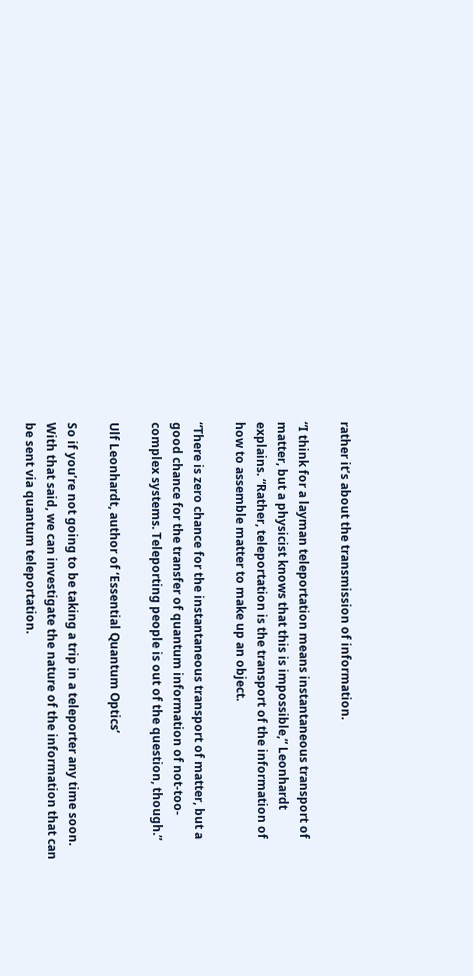rather it’s about the transmission of information.

“I think for a layman teleportation means instantaneous transport of matter, but a physicist knows that this is impossible,” Leonhardt explains. “Rather, teleportation is the transport of the information of how to assemble matter to make up an object.

“There is zero chance for the instantaneous transport of matter, but a good chance for the transfer of quantum information of not-too-complex systems. Teleporting people is out of the question, though.”

Ulf Leonhardt, author of ‘Essential Quantum Optics’

So if you’re not going to be taking a trip in a teleporter any time soon. With that said, we can investigate the nature of the information that can be sent via quantum teleportation.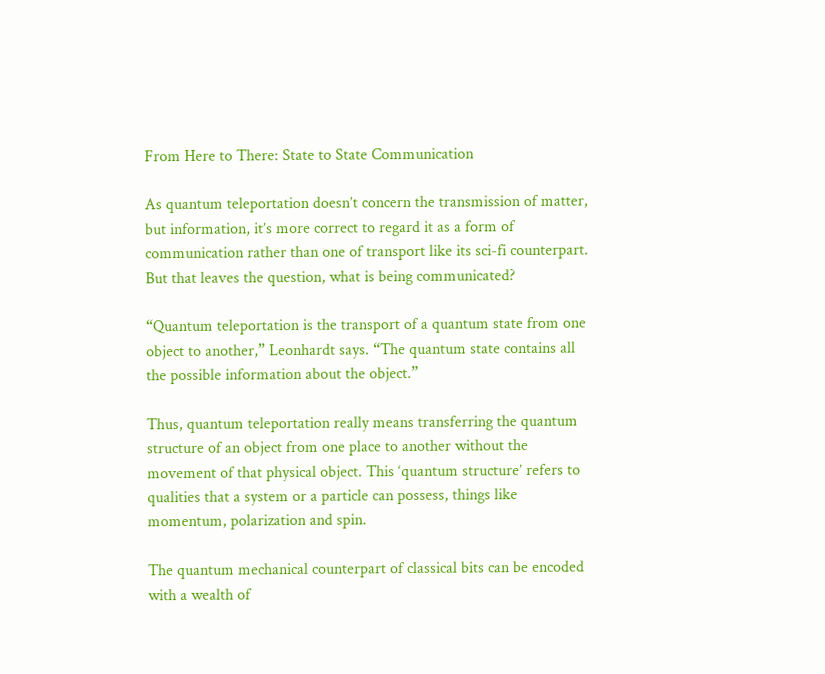From Here to There: State to State Communication

As quantum teleportation doesn’t concern the transmission of matter, but information, it’s more correct to regard it as a form of communication rather than one of transport like its sci-fi counterpart. But that leaves the question, what is being communicated?

“Quantum teleportation is the transport of a quantum state from one object to another,” Leonhardt says. “The quantum state contains all the possible information about the object.”

Thus, quantum teleportation really means transferring the quantum structure of an object from one place to another without the movement of that physical object. This ‘quantum structure’ refers to qualities that a system or a particle can possess, things like momentum, polarization and spin.

The quantum mechanical counterpart of classical bits can be encoded with a wealth of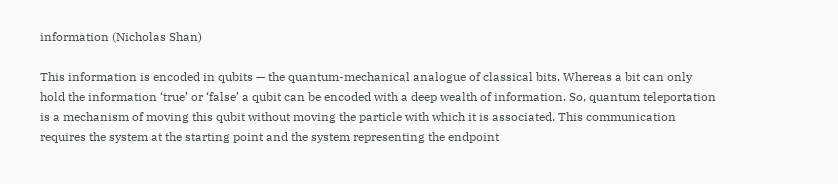information (Nicholas Shan)

This information is encoded in qubits — the quantum-mechanical analogue of classical bits. Whereas a bit can only hold the information ‘true’ or ‘false’ a qubit can be encoded with a deep wealth of information. So, quantum teleportation is a mechanism of moving this qubit without moving the particle with which it is associated. This communication requires the system at the starting point and the system representing the endpoint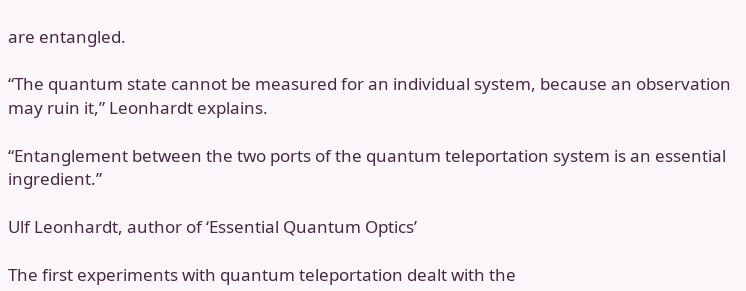are entangled.

“The quantum state cannot be measured for an individual system, because an observation may ruin it,” Leonhardt explains.

“Entanglement between the two ports of the quantum teleportation system is an essential ingredient.”

Ulf Leonhardt, author of ‘Essential Quantum Optics’

The first experiments with quantum teleportation dealt with the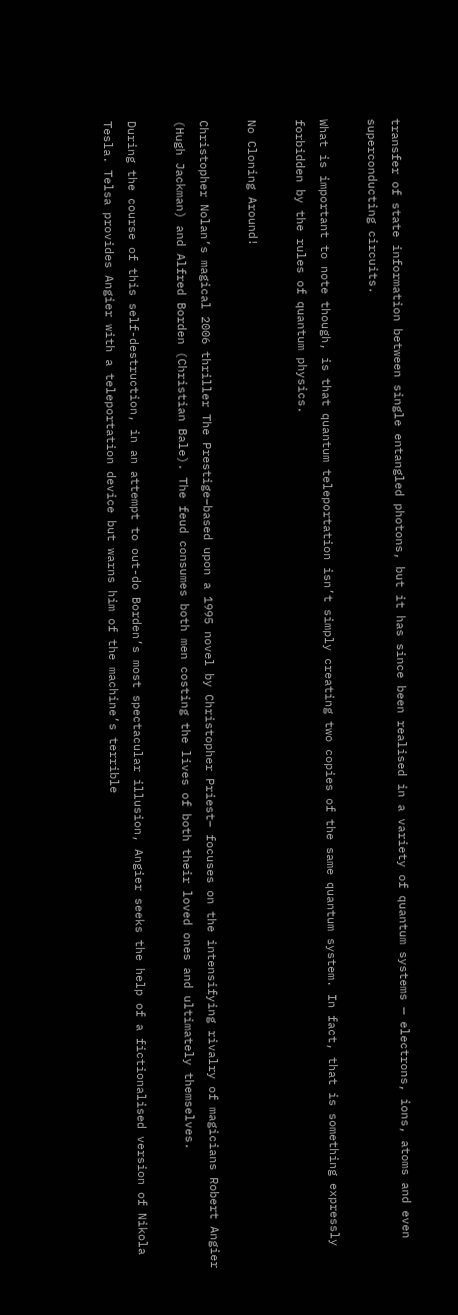transfer of state information between single entangled photons, but it has since been realised in a variety of quantum systems — electrons, ions, atoms and even superconducting circuits.

What is important to note though, is that quantum teleportation isn’t simply creating two copies of the same quantum system. In fact, that is something expressly forbidden by the rules of quantum physics.

No Cloning Around!

Christopher Nolan’s magical 2006 thriller The Prestige–based upon a 1995 novel by Christopher Priest– focuses on the intensifying rivalry of magicians Robert Angier (Hugh Jackman) and Alfred Borden (Christian Bale). The feud consumes both men costing the lives of both their loved ones and ultimately themselves.

During the course of this self-destruction, in an attempt to out-do Borden’s most spectacular illusion, Angier seeks the help of a fictionalised version of Nikola Tesla. Telsa provides Angier with a teleportation device but warns him of the machine’s terrible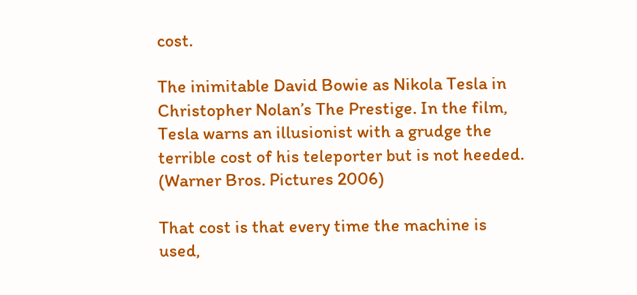cost.

The inimitable David Bowie as Nikola Tesla in Christopher Nolan’s The Prestige. In the film, Tesla warns an illusionist with a grudge the terrible cost of his teleporter but is not heeded. (Warner Bros. Pictures 2006)

That cost is that every time the machine is used,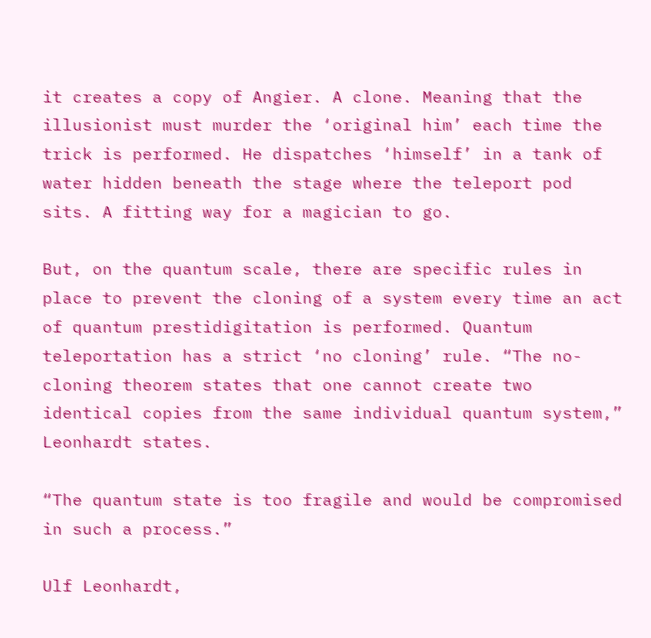it creates a copy of Angier. A clone. Meaning that the illusionist must murder the ‘original him’ each time the trick is performed. He dispatches ‘himself’ in a tank of water hidden beneath the stage where the teleport pod sits. A fitting way for a magician to go.

But, on the quantum scale, there are specific rules in place to prevent the cloning of a system every time an act of quantum prestidigitation is performed. Quantum teleportation has a strict ‘no cloning’ rule. “The no-cloning theorem states that one cannot create two identical copies from the same individual quantum system,” Leonhardt states.

“The quantum state is too fragile and would be compromised in such a process.”

Ulf Leonhardt,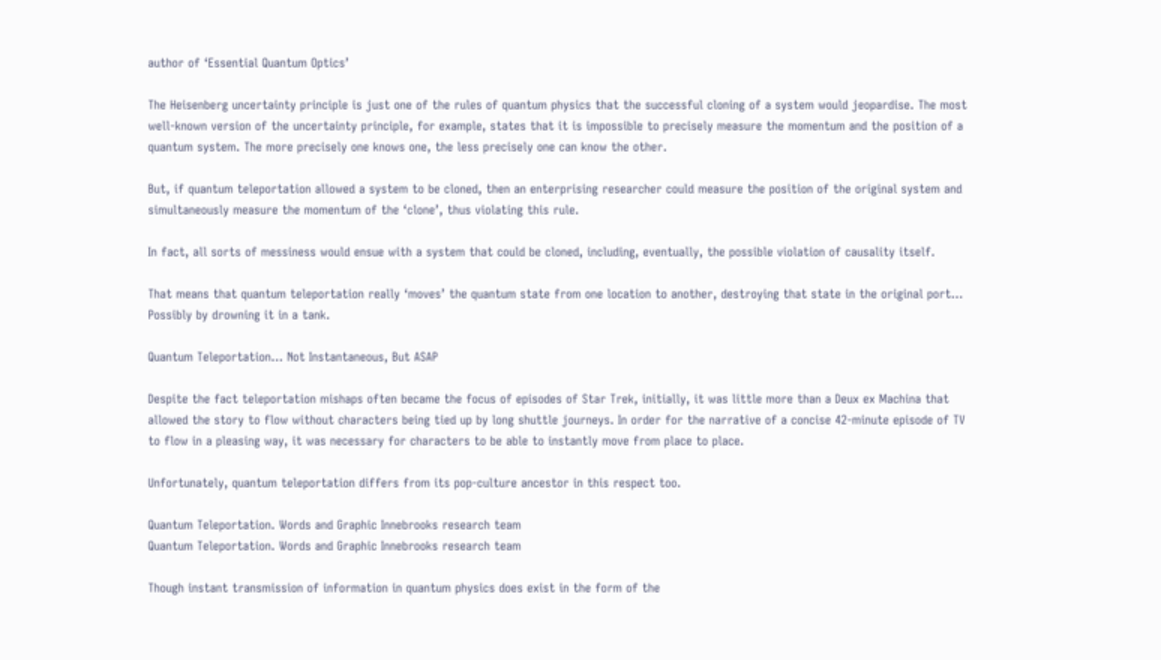author of ‘Essential Quantum Optics’

The Heisenberg uncertainty principle is just one of the rules of quantum physics that the successful cloning of a system would jeopardise. The most well-known version of the uncertainty principle, for example, states that it is impossible to precisely measure the momentum and the position of a quantum system. The more precisely one knows one, the less precisely one can know the other.

But, if quantum teleportation allowed a system to be cloned, then an enterprising researcher could measure the position of the original system and simultaneously measure the momentum of the ‘clone’, thus violating this rule.

In fact, all sorts of messiness would ensue with a system that could be cloned, including, eventually, the possible violation of causality itself.

That means that quantum teleportation really ‘moves’ the quantum state from one location to another, destroying that state in the original port… Possibly by drowning it in a tank.

Quantum Teleportation… Not Instantaneous, But ASAP

Despite the fact teleportation mishaps often became the focus of episodes of Star Trek, initially, it was little more than a Deux ex Machina that allowed the story to flow without characters being tied up by long shuttle journeys. In order for the narrative of a concise 42-minute episode of TV to flow in a pleasing way, it was necessary for characters to be able to instantly move from place to place.

Unfortunately, quantum teleportation differs from its pop-culture ancestor in this respect too.

Quantum Teleportation. Words and Graphic Innebrooks research team
Quantum Teleportation. Words and Graphic Innebrooks research team

Though instant transmission of information in quantum physics does exist in the form of the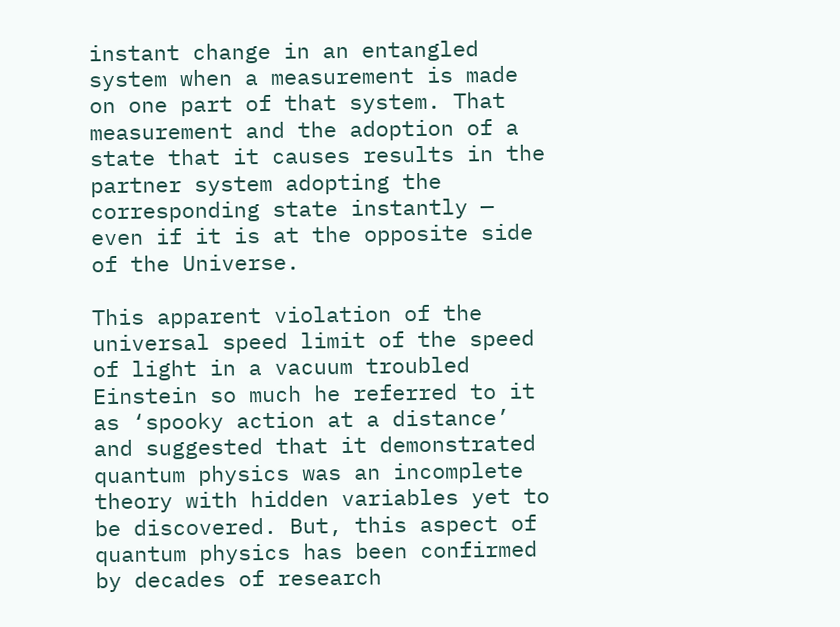instant change in an entangled system when a measurement is made on one part of that system. That measurement and the adoption of a state that it causes results in the partner system adopting the corresponding state instantly — even if it is at the opposite side of the Universe.

This apparent violation of the universal speed limit of the speed of light in a vacuum troubled Einstein so much he referred to it as ‘spooky action at a distance’ and suggested that it demonstrated quantum physics was an incomplete theory with hidden variables yet to be discovered. But, this aspect of quantum physics has been confirmed by decades of research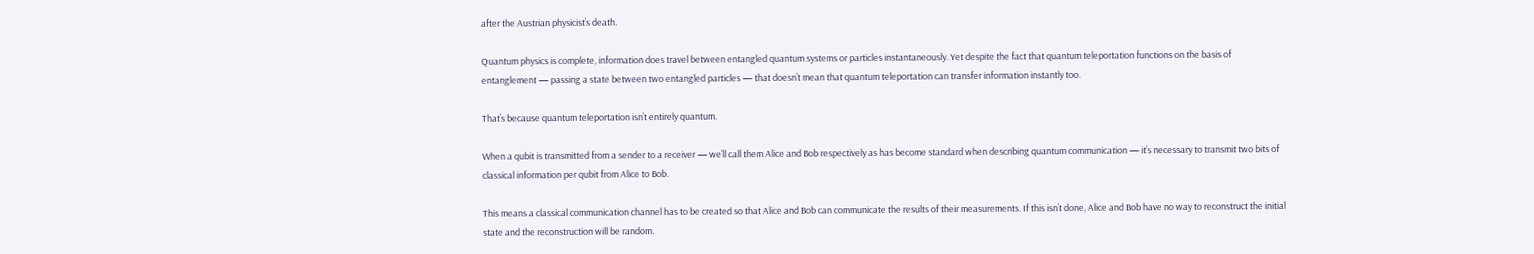after the Austrian physicist’s death.

Quantum physics is complete, information does travel between entangled quantum systems or particles instantaneously. Yet despite the fact that quantum teleportation functions on the basis of entanglement — passing a state between two entangled particles — that doesn’t mean that quantum teleportation can transfer information instantly too.

That’s because quantum teleportation isn’t entirely quantum.

When a qubit is transmitted from a sender to a receiver — we’ll call them Alice and Bob respectively as has become standard when describing quantum communication — it’s necessary to transmit two bits of classical information per qubit from Alice to Bob.

This means a classical communication channel has to be created so that Alice and Bob can communicate the results of their measurements. If this isn’t done, Alice and Bob have no way to reconstruct the initial state and the reconstruction will be random.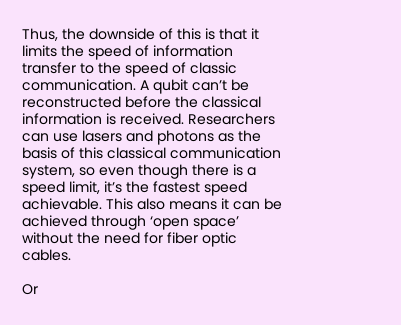Thus, the downside of this is that it limits the speed of information transfer to the speed of classic communication. A qubit can’t be reconstructed before the classical information is received. Researchers can use lasers and photons as the basis of this classical communication system, so even though there is a speed limit, it’s the fastest speed achievable. This also means it can be achieved through ‘open space’ without the need for fiber optic cables.

Or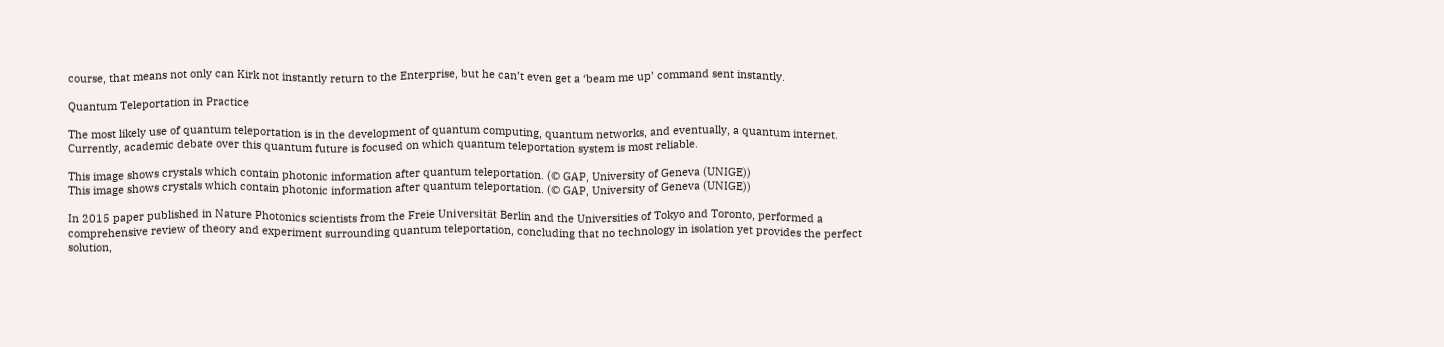course, that means not only can Kirk not instantly return to the Enterprise, but he can’t even get a ‘beam me up’ command sent instantly.

Quantum Teleportation in Practice

The most likely use of quantum teleportation is in the development of quantum computing, quantum networks, and eventually, a quantum internet. Currently, academic debate over this quantum future is focused on which quantum teleportation system is most reliable.

This image shows crystals which contain photonic information after quantum teleportation. (© GAP, University of Geneva (UNIGE))
This image shows crystals which contain photonic information after quantum teleportation. (© GAP, University of Geneva (UNIGE))

In 2015 paper published in Nature Photonics scientists from the Freie Universität Berlin and the Universities of Tokyo and Toronto, performed a comprehensive review of theory and experiment surrounding quantum teleportation, concluding that no technology in isolation yet provides the perfect solution,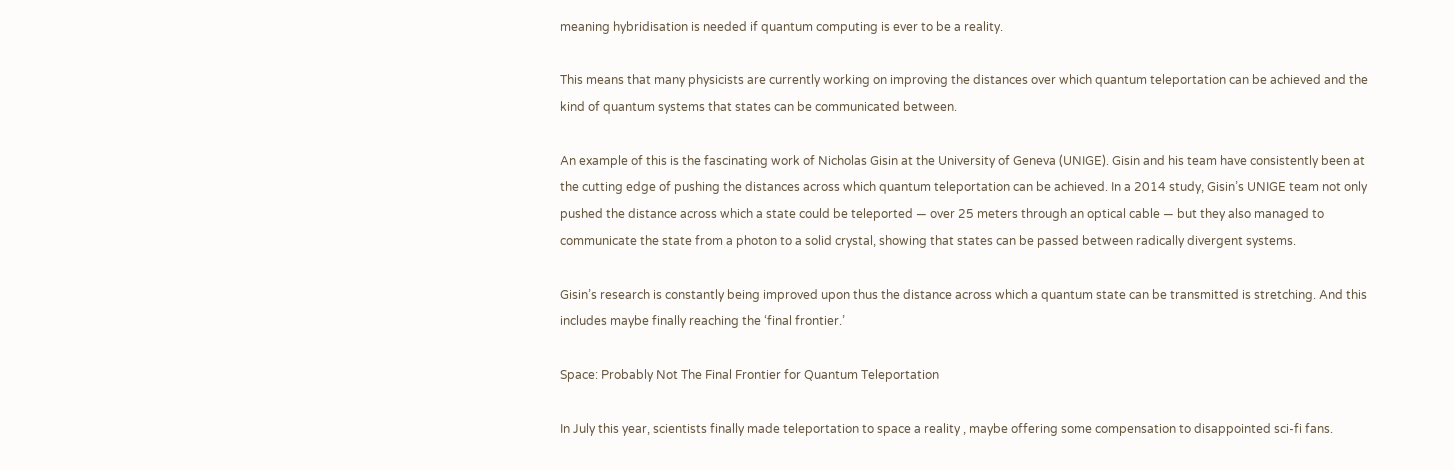meaning hybridisation is needed if quantum computing is ever to be a reality.

This means that many physicists are currently working on improving the distances over which quantum teleportation can be achieved and the kind of quantum systems that states can be communicated between.

An example of this is the fascinating work of Nicholas Gisin at the University of Geneva (UNIGE). Gisin and his team have consistently been at the cutting edge of pushing the distances across which quantum teleportation can be achieved. In a 2014 study, Gisin’s UNIGE team not only pushed the distance across which a state could be teleported — over 25 meters through an optical cable — but they also managed to communicate the state from a photon to a solid crystal, showing that states can be passed between radically divergent systems.

Gisin’s research is constantly being improved upon thus the distance across which a quantum state can be transmitted is stretching. And this includes maybe finally reaching the ‘final frontier.’

Space: Probably Not The Final Frontier for Quantum Teleportation

In July this year, scientists finally made teleportation to space a reality , maybe offering some compensation to disappointed sci-fi fans.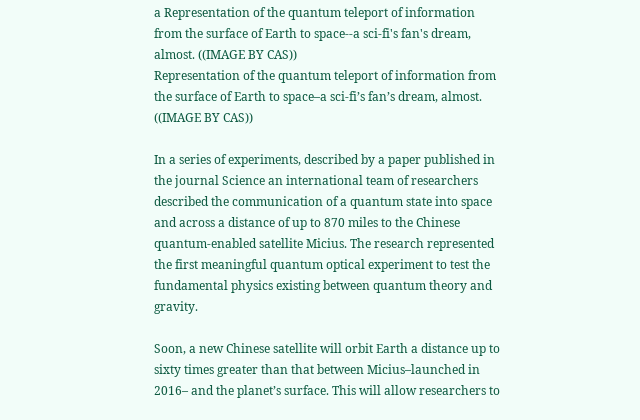a Representation of the quantum teleport of information from the surface of Earth to space--a sci-fi's fan's dream, almost. ((IMAGE BY CAS))
Representation of the quantum teleport of information from the surface of Earth to space–a sci-fi’s fan’s dream, almost. ((IMAGE BY CAS))

In a series of experiments, described by a paper published in the journal Science an international team of researchers described the communication of a quantum state into space and across a distance of up to 870 miles to the Chinese quantum-enabled satellite Micius. The research represented the first meaningful quantum optical experiment to test the fundamental physics existing between quantum theory and gravity.

Soon, a new Chinese satellite will orbit Earth a distance up to sixty times greater than that between Micius–launched in 2016– and the planet’s surface. This will allow researchers to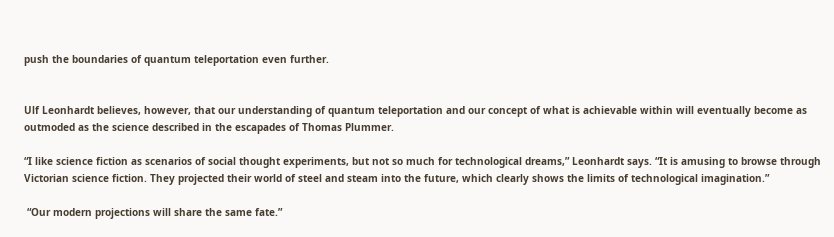push the boundaries of quantum teleportation even further.


Ulf Leonhardt believes, however, that our understanding of quantum teleportation and our concept of what is achievable within will eventually become as outmoded as the science described in the escapades of Thomas Plummer.

“I like science fiction as scenarios of social thought experiments, but not so much for technological dreams,” Leonhardt says. “It is amusing to browse through Victorian science fiction. They projected their world of steel and steam into the future, which clearly shows the limits of technological imagination.”

 “Our modern projections will share the same fate.”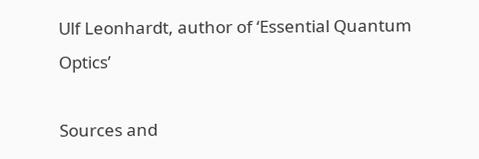Ulf Leonhardt, author of ‘Essential Quantum Optics’

Sources and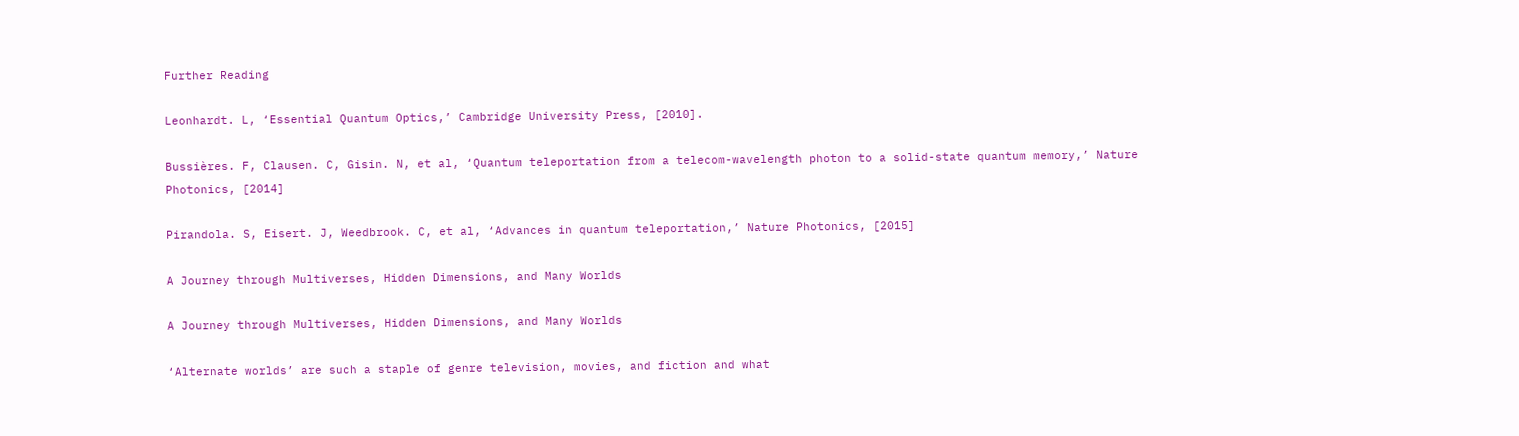Further Reading

Leonhardt. L, ‘Essential Quantum Optics,’ Cambridge University Press, [2010].

Bussières. F, Clausen. C, Gisin. N, et al, ‘Quantum teleportation from a telecom-wavelength photon to a solid-state quantum memory,’ Nature Photonics, [2014]

Pirandola. S, Eisert. J, Weedbrook. C, et al, ‘Advances in quantum teleportation,’ Nature Photonics, [2015]

A Journey through Multiverses, Hidden Dimensions, and Many Worlds

A Journey through Multiverses, Hidden Dimensions, and Many Worlds

‘Alternate worlds’ are such a staple of genre television, movies, and fiction and what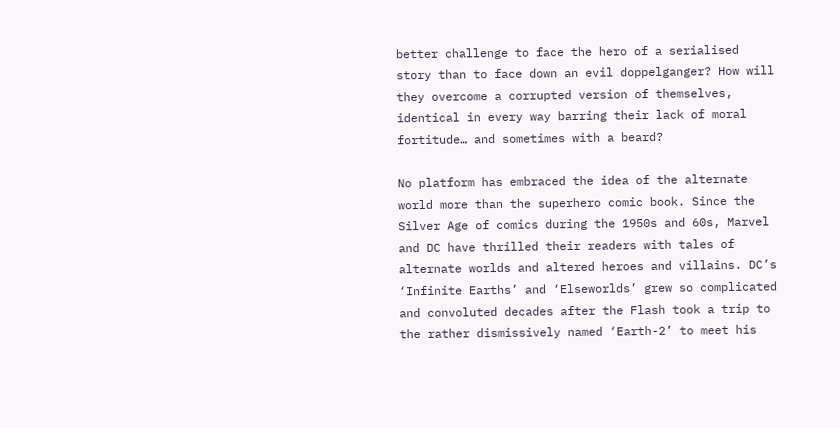better challenge to face the hero of a serialised story than to face down an evil doppelganger? How will they overcome a corrupted version of themselves, identical in every way barring their lack of moral fortitude… and sometimes with a beard?

No platform has embraced the idea of the alternate world more than the superhero comic book. Since the Silver Age of comics during the 1950s and 60s, Marvel and DC have thrilled their readers with tales of alternate worlds and altered heroes and villains. DC’s ‘Infinite Earths’ and ‘Elseworlds’ grew so complicated and convoluted decades after the Flash took a trip to the rather dismissively named ‘Earth-2’ to meet his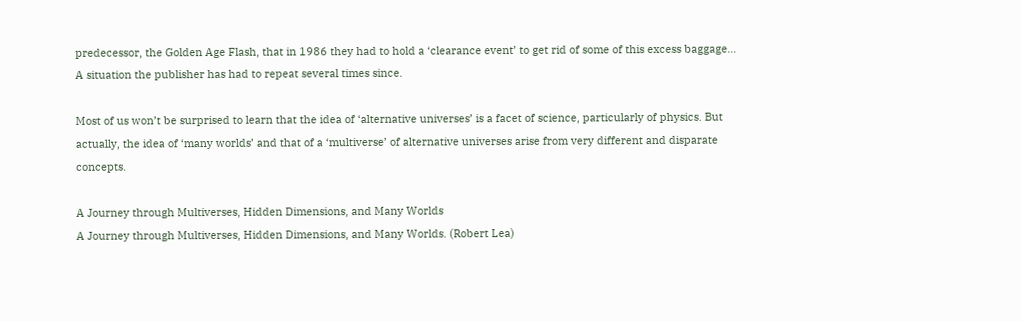predecessor, the Golden Age Flash, that in 1986 they had to hold a ‘clearance event’ to get rid of some of this excess baggage… A situation the publisher has had to repeat several times since.

Most of us won’t be surprised to learn that the idea of ‘alternative universes’ is a facet of science, particularly of physics. But actually, the idea of ‘many worlds’ and that of a ‘multiverse’ of alternative universes arise from very different and disparate concepts.

A Journey through Multiverses, Hidden Dimensions, and Many Worlds
A Journey through Multiverses, Hidden Dimensions, and Many Worlds. (Robert Lea)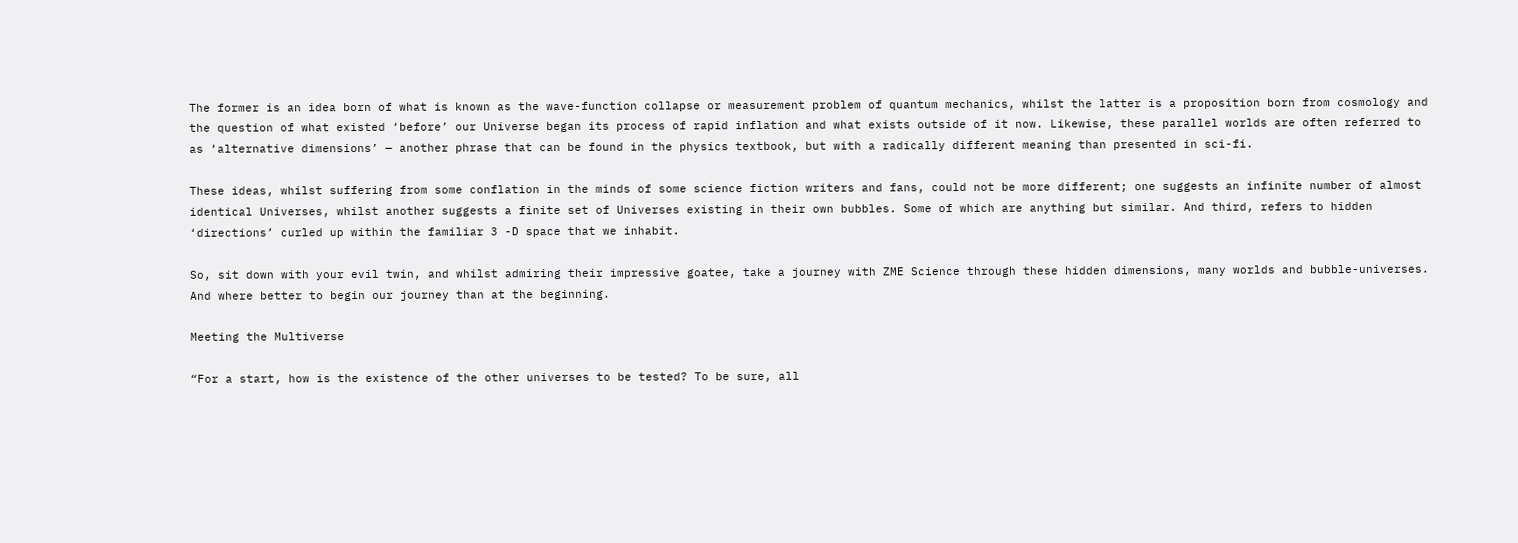The former is an idea born of what is known as the wave-function collapse or measurement problem of quantum mechanics, whilst the latter is a proposition born from cosmology and the question of what existed ‘before’ our Universe began its process of rapid inflation and what exists outside of it now. Likewise, these parallel worlds are often referred to as ‘alternative dimensions’ — another phrase that can be found in the physics textbook, but with a radically different meaning than presented in sci-fi.

These ideas, whilst suffering from some conflation in the minds of some science fiction writers and fans, could not be more different; one suggests an infinite number of almost identical Universes, whilst another suggests a finite set of Universes existing in their own bubbles. Some of which are anything but similar. And third, refers to hidden ‘directions’ curled up within the familiar 3 -D space that we inhabit.

So, sit down with your evil twin, and whilst admiring their impressive goatee, take a journey with ZME Science through these hidden dimensions, many worlds and bubble-universes. And where better to begin our journey than at the beginning.

Meeting the Multiverse

“For a start, how is the existence of the other universes to be tested? To be sure, all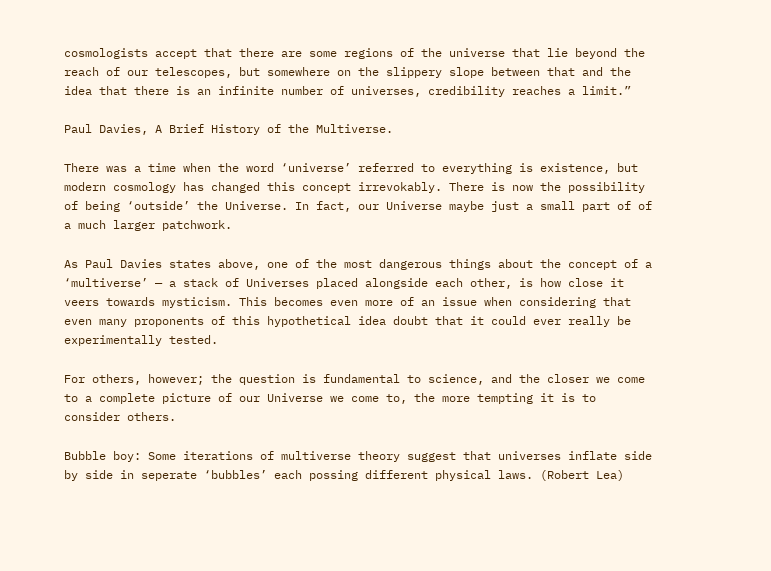cosmologists accept that there are some regions of the universe that lie beyond the reach of our telescopes, but somewhere on the slippery slope between that and the idea that there is an infinite number of universes, credibility reaches a limit.”

Paul Davies, A Brief History of the Multiverse.

There was a time when the word ‘universe’ referred to everything is existence, but modern cosmology has changed this concept irrevokably. There is now the possibility of being ‘outside’ the Universe. In fact, our Universe maybe just a small part of of a much larger patchwork.

As Paul Davies states above, one of the most dangerous things about the concept of a ‘multiverse’ — a stack of Universes placed alongside each other, is how close it veers towards mysticism. This becomes even more of an issue when considering that even many proponents of this hypothetical idea doubt that it could ever really be experimentally tested.

For others, however; the question is fundamental to science, and the closer we come to a complete picture of our Universe we come to, the more tempting it is to consider others.

Bubble boy: Some iterations of multiverse theory suggest that universes inflate side by side in seperate ‘bubbles’ each possing different physical laws. (Robert Lea)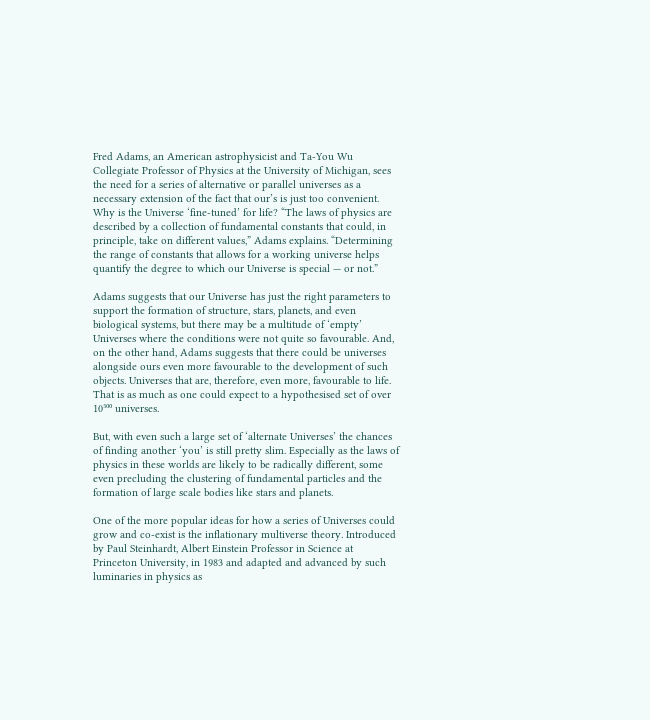Fred Adams, an American astrophysicist and Ta-You Wu Collegiate Professor of Physics at the University of Michigan, sees the need for a series of alternative or parallel universes as a necessary extension of the fact that our’s is just too convenient. Why is the Universe ‘fine-tuned’ for life? “The laws of physics are described by a collection of fundamental constants that could, in principle, take on different values,” Adams explains. “Determining the range of constants that allows for a working universe helps quantify the degree to which our Universe is special — or not.”

Adams suggests that our Universe has just the right parameters to support the formation of structure, stars, planets, and even biological systems, but there may be a multitude of ‘empty’ Universes where the conditions were not quite so favourable. And, on the other hand, Adams suggests that there could be universes alongside ours even more favourable to the development of such objects. Universes that are, therefore, even more, favourable to life. That is as much as one could expect to a hypothesised set of over 10⁵⁰⁰ universes.

But, with even such a large set of ‘alternate Universes’ the chances of finding another ‘you’ is still pretty slim. Especially as the laws of physics in these worlds are likely to be radically different, some even precluding the clustering of fundamental particles and the formation of large scale bodies like stars and planets.

One of the more popular ideas for how a series of Universes could grow and co-exist is the inflationary multiverse theory. Introduced by Paul Steinhardt, Albert Einstein Professor in Science at Princeton University, in 1983 and adapted and advanced by such luminaries in physics as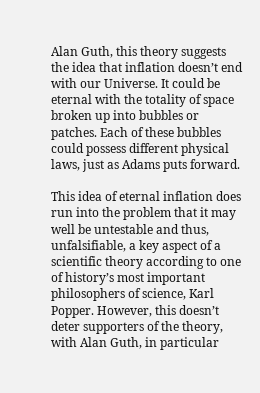Alan Guth, this theory suggests the idea that inflation doesn’t end with our Universe. It could be eternal with the totality of space broken up into bubbles or patches. Each of these bubbles could possess different physical laws, just as Adams puts forward.

This idea of eternal inflation does run into the problem that it may well be untestable and thus, unfalsifiable, a key aspect of a scientific theory according to one of history’s most important philosophers of science, Karl Popper. However, this doesn’t deter supporters of the theory, with Alan Guth, in particular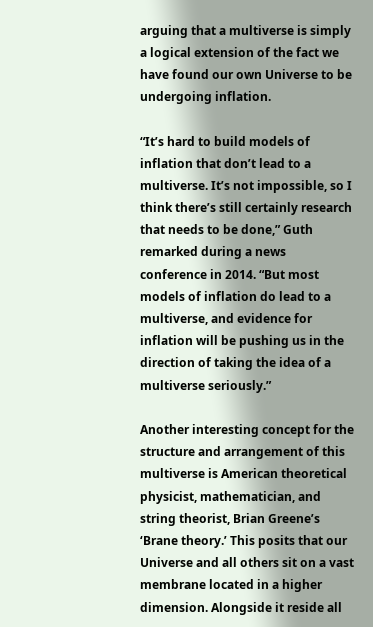arguing that a multiverse is simply a logical extension of the fact we have found our own Universe to be undergoing inflation.

“It’s hard to build models of inflation that don’t lead to a multiverse. It’s not impossible, so I think there’s still certainly research that needs to be done,” Guth remarked during a news conference in 2014. “But most models of inflation do lead to a multiverse, and evidence for inflation will be pushing us in the direction of taking the idea of a multiverse seriously.”

Another interesting concept for the structure and arrangement of this multiverse is American theoretical physicist, mathematician, and string theorist, Brian Greene’s ‘Brane theory.’ This posits that our Universe and all others sit on a vast membrane located in a higher dimension. Alongside it reside all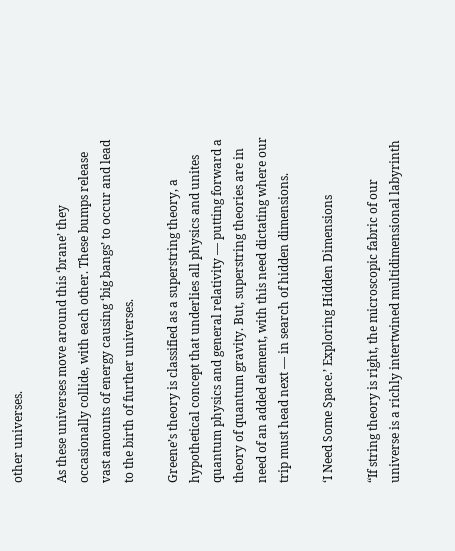other universes.

As these universes move around this ‘brane’ they occasionally collide, with each other. These bumps release vast amounts of energy causing ‘big bangs’ to occur and lead to the birth of further universes.

Greene’s theory is classified as a superstring theory, a hypothetical concept that underlies all physics and unites quantum physics and general relativity — putting forward a theory of quantum gravity. But, superstring theories are in need of an added element, with this need dictating where our trip must head next — in search of hidden dimensions.

‘I Need Some Space.’ Exploring Hidden Dimensions

“If string theory is right, the microscopic fabric of our universe is a richly intertwined multidimensional labyrinth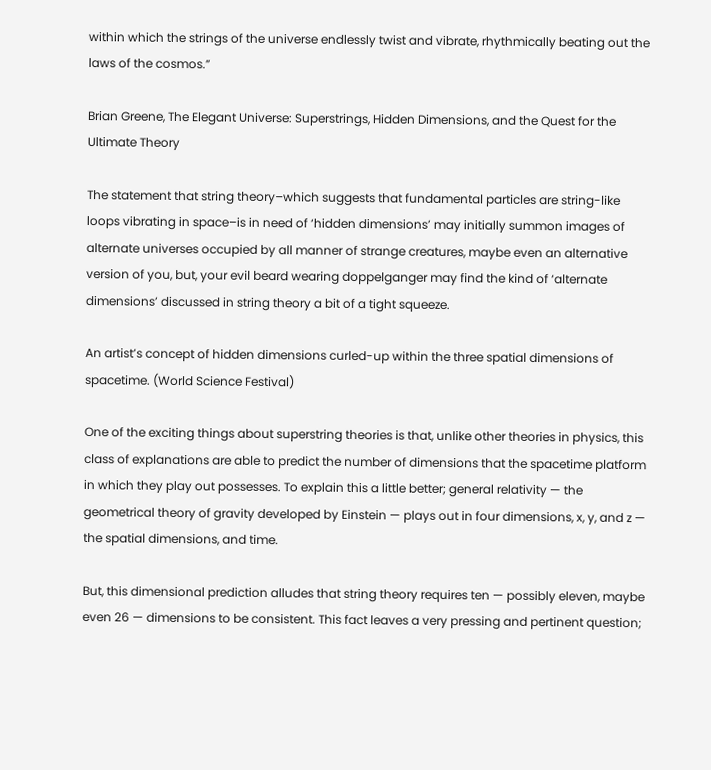within which the strings of the universe endlessly twist and vibrate, rhythmically beating out the laws of the cosmos.”

Brian Greene, The Elegant Universe: Superstrings, Hidden Dimensions, and the Quest for the Ultimate Theory

The statement that string theory–which suggests that fundamental particles are string-like loops vibrating in space–is in need of ‘hidden dimensions’ may initially summon images of alternate universes occupied by all manner of strange creatures, maybe even an alternative version of you, but, your evil beard wearing doppelganger may find the kind of ‘alternate dimensions’ discussed in string theory a bit of a tight squeeze.

An artist’s concept of hidden dimensions curled-up within the three spatial dimensions of spacetime. (World Science Festival)

One of the exciting things about superstring theories is that, unlike other theories in physics, this class of explanations are able to predict the number of dimensions that the spacetime platform in which they play out possesses. To explain this a little better; general relativity — the geometrical theory of gravity developed by Einstein — plays out in four dimensions, x, y, and z — the spatial dimensions, and time.

But, this dimensional prediction alludes that string theory requires ten — possibly eleven, maybe even 26 — dimensions to be consistent. This fact leaves a very pressing and pertinent question;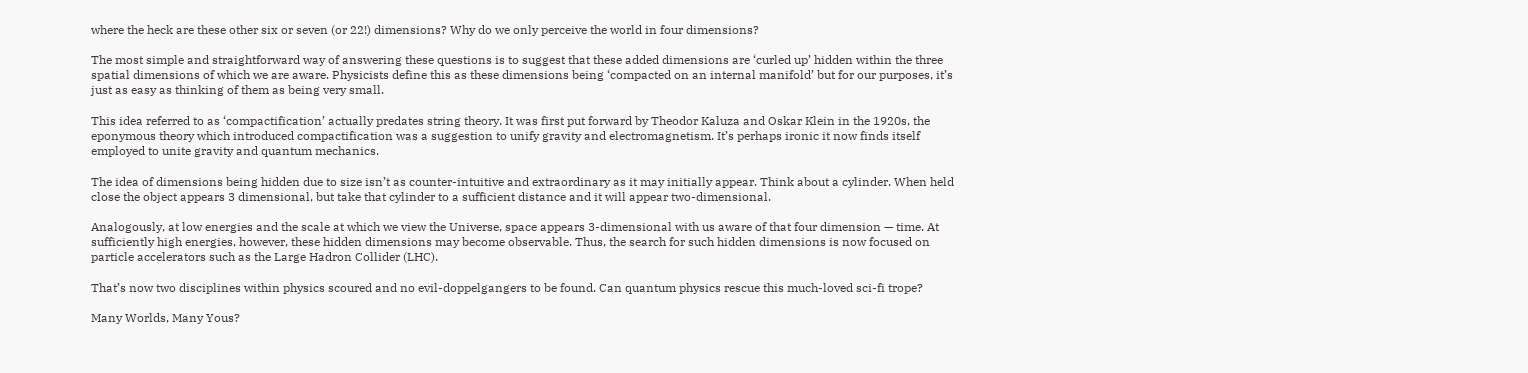where the heck are these other six or seven (or 22!) dimensions? Why do we only perceive the world in four dimensions?

The most simple and straightforward way of answering these questions is to suggest that these added dimensions are ‘curled up’ hidden within the three spatial dimensions of which we are aware. Physicists define this as these dimensions being ‘compacted on an internal manifold’ but for our purposes, it’s just as easy as thinking of them as being very small.

This idea referred to as ‘compactification’ actually predates string theory. It was first put forward by Theodor Kaluza and Oskar Klein in the 1920s, the eponymous theory which introduced compactification was a suggestion to unify gravity and electromagnetism. It’s perhaps ironic it now finds itself employed to unite gravity and quantum mechanics.

The idea of dimensions being hidden due to size isn’t as counter-intuitive and extraordinary as it may initially appear. Think about a cylinder. When held close the object appears 3 dimensional, but take that cylinder to a sufficient distance and it will appear two-dimensional.

Analogously, at low energies and the scale at which we view the Universe, space appears 3-dimensional with us aware of that four dimension — time. At sufficiently high energies, however, these hidden dimensions may become observable. Thus, the search for such hidden dimensions is now focused on particle accelerators such as the Large Hadron Collider (LHC).

That’s now two disciplines within physics scoured and no evil-doppelgangers to be found. Can quantum physics rescue this much-loved sci-fi trope?

Many Worlds, Many Yous?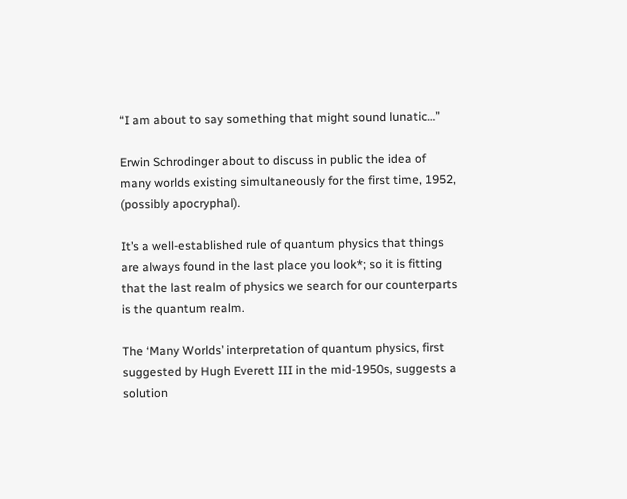“I am about to say something that might sound lunatic…”

Erwin Schrodinger about to discuss in public the idea of many worlds existing simultaneously for the first time, 1952, (possibly apocryphal).

It’s a well-established rule of quantum physics that things are always found in the last place you look*; so it is fitting that the last realm of physics we search for our counterparts is the quantum realm.

The ‘Many Worlds’ interpretation of quantum physics, first suggested by Hugh Everett III in the mid-1950s, suggests a solution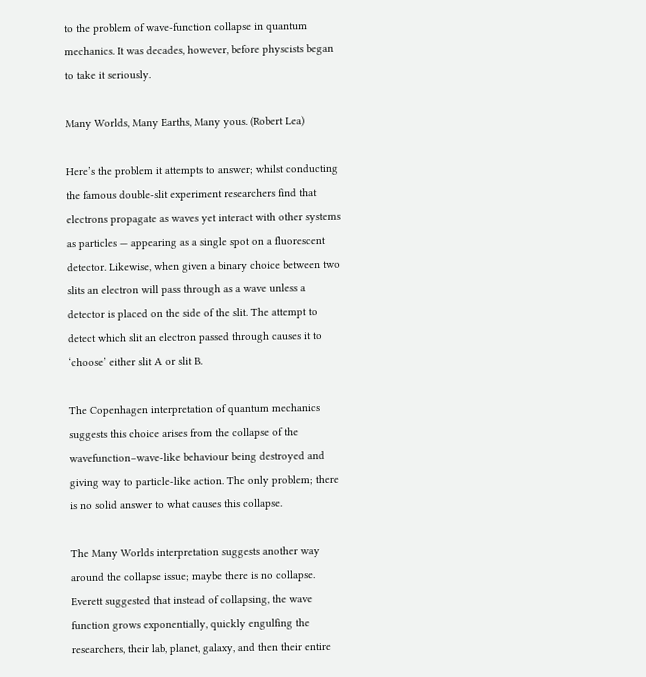to the problem of wave-function collapse in quantum mechanics. It was decades, however, before physcists began to take it seriously.

Many Worlds, Many Earths, Many yous. (Robert Lea)

Here’s the problem it attempts to answer; whilst conducting the famous double-slit experiment researchers find that electrons propagate as waves yet interact with other systems as particles — appearing as a single spot on a fluorescent detector. Likewise, when given a binary choice between two slits an electron will pass through as a wave unless a detector is placed on the side of the slit. The attempt to detect which slit an electron passed through causes it to ‘choose’ either slit A or slit B.

The Copenhagen interpretation of quantum mechanics suggests this choice arises from the collapse of the wavefunction–wave-like behaviour being destroyed and giving way to particle-like action. The only problem; there is no solid answer to what causes this collapse.

The Many Worlds interpretation suggests another way around the collapse issue; maybe there is no collapse. Everett suggested that instead of collapsing, the wave function grows exponentially, quickly engulfing the researchers, their lab, planet, galaxy, and then their entire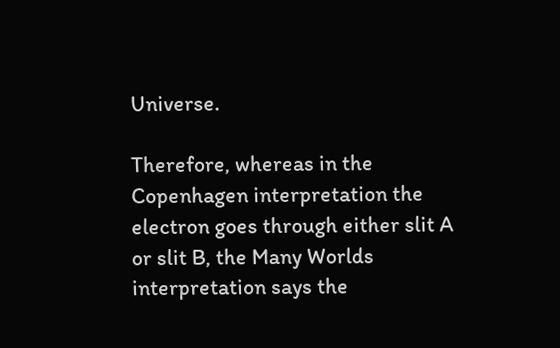Universe.

Therefore, whereas in the Copenhagen interpretation the electron goes through either slit A or slit B, the Many Worlds interpretation says the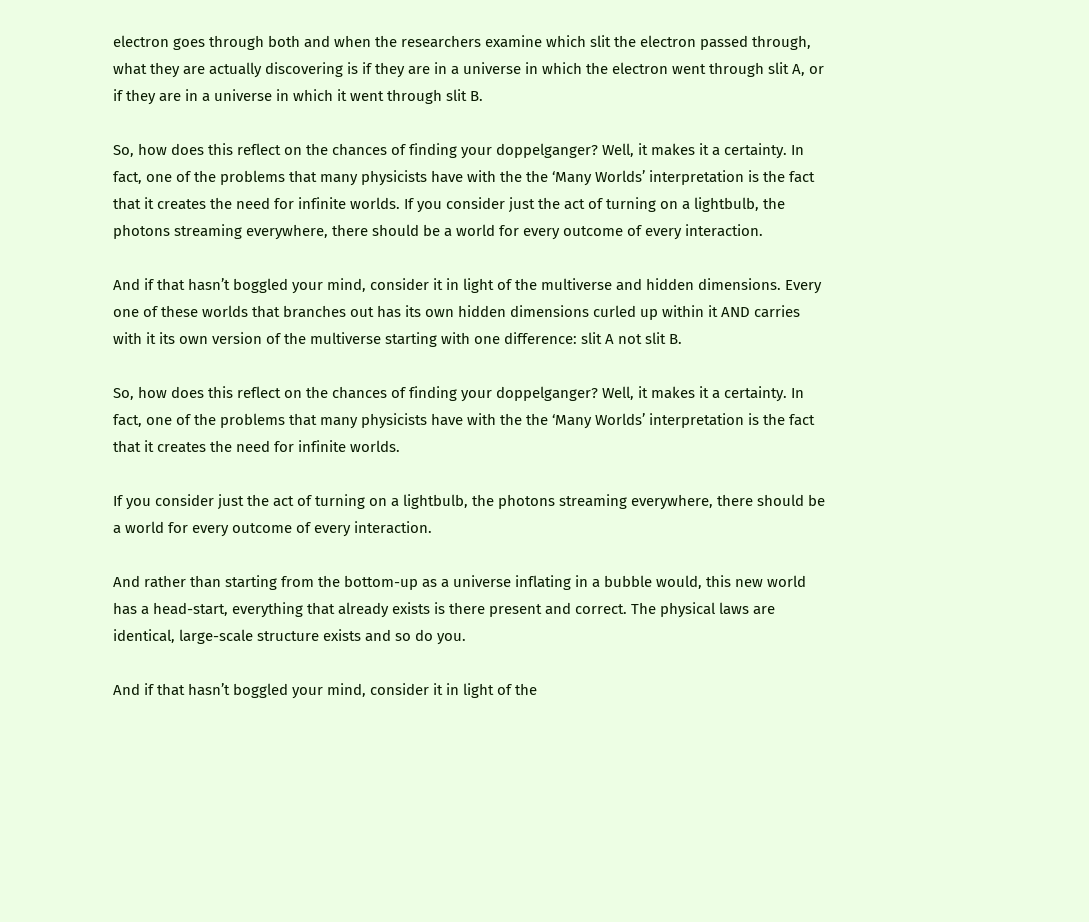electron goes through both and when the researchers examine which slit the electron passed through, what they are actually discovering is if they are in a universe in which the electron went through slit A, or if they are in a universe in which it went through slit B.

So, how does this reflect on the chances of finding your doppelganger? Well, it makes it a certainty. In fact, one of the problems that many physicists have with the the ‘Many Worlds’ interpretation is the fact that it creates the need for infinite worlds. If you consider just the act of turning on a lightbulb, the photons streaming everywhere, there should be a world for every outcome of every interaction.

And if that hasn’t boggled your mind, consider it in light of the multiverse and hidden dimensions. Every one of these worlds that branches out has its own hidden dimensions curled up within it AND carries with it its own version of the multiverse starting with one difference: slit A not slit B.

So, how does this reflect on the chances of finding your doppelganger? Well, it makes it a certainty. In fact, one of the problems that many physicists have with the the ‘Many Worlds’ interpretation is the fact that it creates the need for infinite worlds.

If you consider just the act of turning on a lightbulb, the photons streaming everywhere, there should be a world for every outcome of every interaction.

And rather than starting from the bottom-up as a universe inflating in a bubble would, this new world has a head-start, everything that already exists is there present and correct. The physical laws are identical, large-scale structure exists and so do you.

And if that hasn’t boggled your mind, consider it in light of the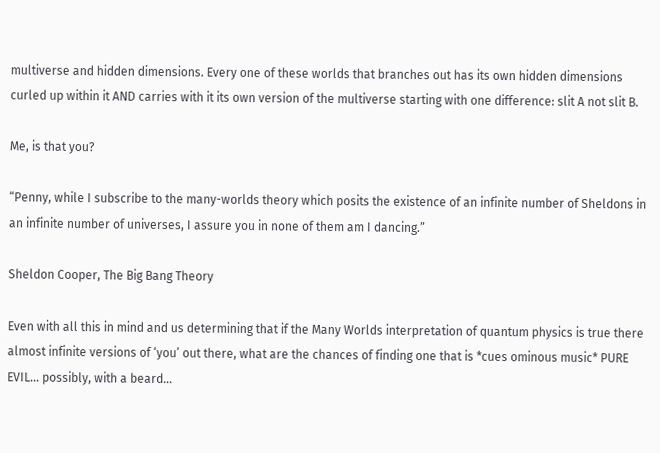multiverse and hidden dimensions. Every one of these worlds that branches out has its own hidden dimensions curled up within it AND carries with it its own version of the multiverse starting with one difference: slit A not slit B.

Me, is that you?

“Penny, while I subscribe to the many-worlds theory which posits the existence of an infinite number of Sheldons in an infinite number of universes, I assure you in none of them am I dancing.”

Sheldon Cooper, The Big Bang Theory

Even with all this in mind and us determining that if the Many Worlds interpretation of quantum physics is true there almost infinite versions of ‘you’ out there, what are the chances of finding one that is *cues ominous music* PURE EVIL… possibly, with a beard…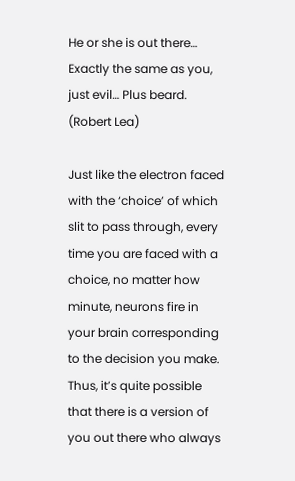He or she is out there… Exactly the same as you, just evil… Plus beard. (Robert Lea)

Just like the electron faced with the ‘choice’ of which slit to pass through, every time you are faced with a choice, no matter how minute, neurons fire in your brain corresponding to the decision you make. Thus, it’s quite possible that there is a version of you out there who always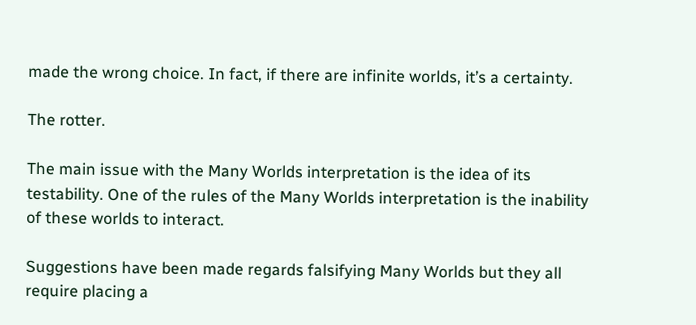made the wrong choice. In fact, if there are infinite worlds, it’s a certainty.

The rotter.

The main issue with the Many Worlds interpretation is the idea of its testability. One of the rules of the Many Worlds interpretation is the inability of these worlds to interact.

Suggestions have been made regards falsifying Many Worlds but they all require placing a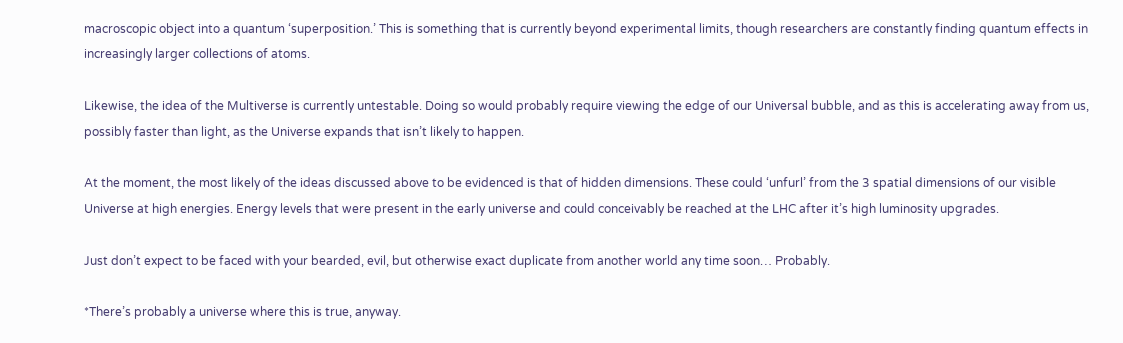macroscopic object into a quantum ‘superposition.’ This is something that is currently beyond experimental limits, though researchers are constantly finding quantum effects in increasingly larger collections of atoms.

Likewise, the idea of the Multiverse is currently untestable. Doing so would probably require viewing the edge of our Universal bubble, and as this is accelerating away from us, possibly faster than light, as the Universe expands that isn’t likely to happen.

At the moment, the most likely of the ideas discussed above to be evidenced is that of hidden dimensions. These could ‘unfurl’ from the 3 spatial dimensions of our visible Universe at high energies. Energy levels that were present in the early universe and could conceivably be reached at the LHC after it’s high luminosity upgrades.

Just don’t expect to be faced with your bearded, evil, but otherwise exact duplicate from another world any time soon… Probably.

*There’s probably a universe where this is true, anyway.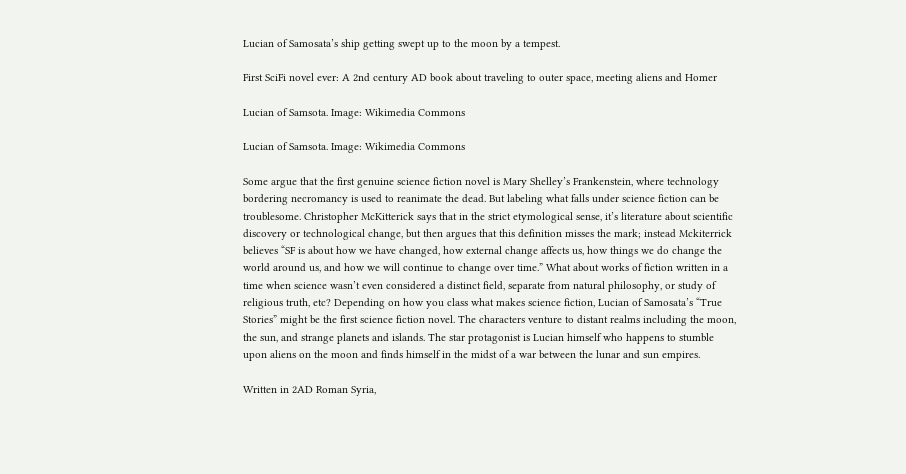Lucian of Samosata’s ship getting swept up to the moon by a tempest.

First SciFi novel ever: A 2nd century AD book about traveling to outer space, meeting aliens and Homer

Lucian of Samsota. Image: Wikimedia Commons

Lucian of Samsota. Image: Wikimedia Commons

Some argue that the first genuine science fiction novel is Mary Shelley’s Frankenstein, where technology bordering necromancy is used to reanimate the dead. But labeling what falls under science fiction can be troublesome. Christopher McKitterick says that in the strict etymological sense, it’s literature about scientific discovery or technological change, but then argues that this definition misses the mark; instead Mckiterrick believes “SF is about how we have changed, how external change affects us, how things we do change the world around us, and how we will continue to change over time.” What about works of fiction written in a time when science wasn’t even considered a distinct field, separate from natural philosophy, or study of religious truth, etc? Depending on how you class what makes science fiction, Lucian of Samosata’s “True Stories” might be the first science fiction novel. The characters venture to distant realms including the moon, the sun, and strange planets and islands. The star protagonist is Lucian himself who happens to stumble upon aliens on the moon and finds himself in the midst of a war between the lunar and sun empires.

Written in 2AD Roman Syria,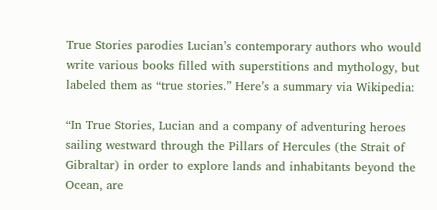True Stories parodies Lucian’s contemporary authors who would write various books filled with superstitions and mythology, but labeled them as “true stories.” Here’s a summary via Wikipedia:

“In True Stories, Lucian and a company of adventuring heroes sailing westward through the Pillars of Hercules (the Strait of Gibraltar) in order to explore lands and inhabitants beyond the Ocean, are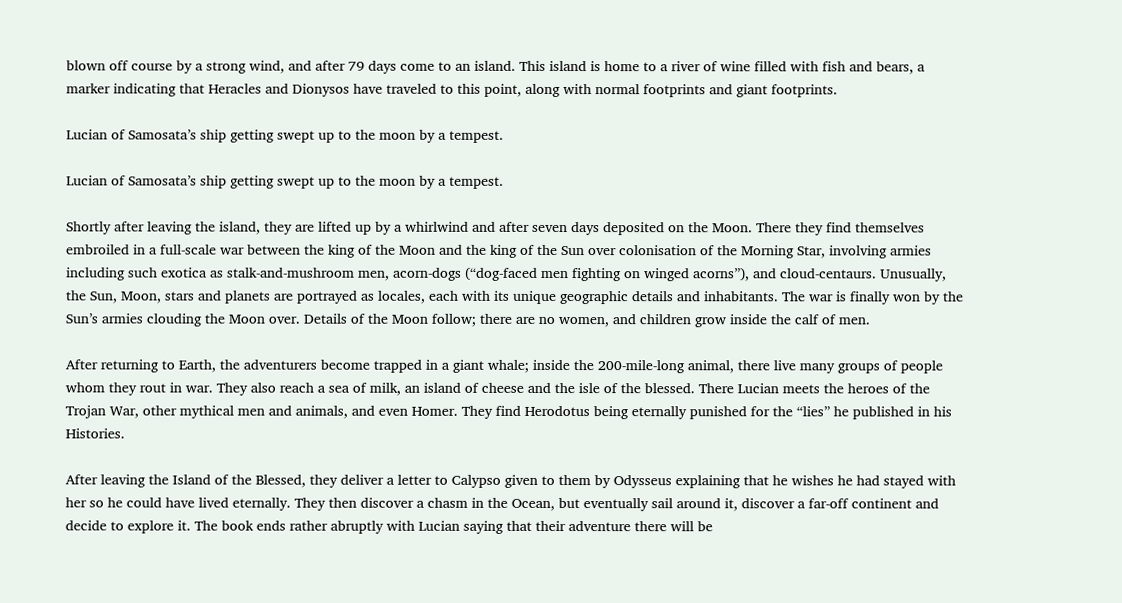blown off course by a strong wind, and after 79 days come to an island. This island is home to a river of wine filled with fish and bears, a marker indicating that Heracles and Dionysos have traveled to this point, along with normal footprints and giant footprints.

Lucian of Samosata’s ship getting swept up to the moon by a tempest.

Lucian of Samosata’s ship getting swept up to the moon by a tempest.

Shortly after leaving the island, they are lifted up by a whirlwind and after seven days deposited on the Moon. There they find themselves embroiled in a full-scale war between the king of the Moon and the king of the Sun over colonisation of the Morning Star, involving armies including such exotica as stalk-and-mushroom men, acorn-dogs (“dog-faced men fighting on winged acorns”), and cloud-centaurs. Unusually, the Sun, Moon, stars and planets are portrayed as locales, each with its unique geographic details and inhabitants. The war is finally won by the Sun’s armies clouding the Moon over. Details of the Moon follow; there are no women, and children grow inside the calf of men.

After returning to Earth, the adventurers become trapped in a giant whale; inside the 200-mile-long animal, there live many groups of people whom they rout in war. They also reach a sea of milk, an island of cheese and the isle of the blessed. There Lucian meets the heroes of the Trojan War, other mythical men and animals, and even Homer. They find Herodotus being eternally punished for the “lies” he published in his Histories.

After leaving the Island of the Blessed, they deliver a letter to Calypso given to them by Odysseus explaining that he wishes he had stayed with her so he could have lived eternally. They then discover a chasm in the Ocean, but eventually sail around it, discover a far-off continent and decide to explore it. The book ends rather abruptly with Lucian saying that their adventure there will be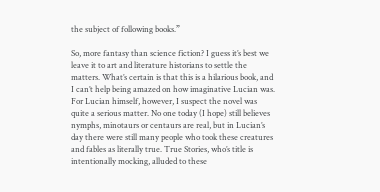the subject of following books.”

So, more fantasy than science fiction? I guess it’s best we leave it to art and literature historians to settle the matters. What’s certain is that this is a hilarious book, and I can’t help being amazed on how imaginative Lucian was. For Lucian himself, however, I suspect the novel was quite a serious matter. No one today (I hope) still believes nymphs, minotaurs or centaurs are real, but in Lucian’s day there were still many people who took these creatures and fables as literally true. True Stories, who’s title is intentionally mocking, alluded to these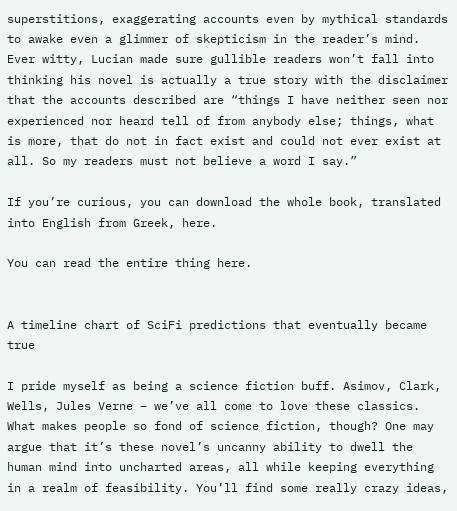superstitions, exaggerating accounts even by mythical standards to awake even a glimmer of skepticism in the reader’s mind. Ever witty, Lucian made sure gullible readers won’t fall into thinking his novel is actually a true story with the disclaimer that the accounts described are “things I have neither seen nor experienced nor heard tell of from anybody else; things, what is more, that do not in fact exist and could not ever exist at all. So my readers must not believe a word I say.”

If you’re curious, you can download the whole book, translated into English from Greek, here.

You can read the entire thing here.


A timeline chart of SciFi predictions that eventually became true

I pride myself as being a science fiction buff. Asimov, Clark, Wells, Jules Verne – we’ve all come to love these classics. What makes people so fond of science fiction, though? One may argue that it’s these novel’s uncanny ability to dwell the human mind into uncharted areas, all while keeping everything in a realm of feasibility. You’ll find some really crazy ideas,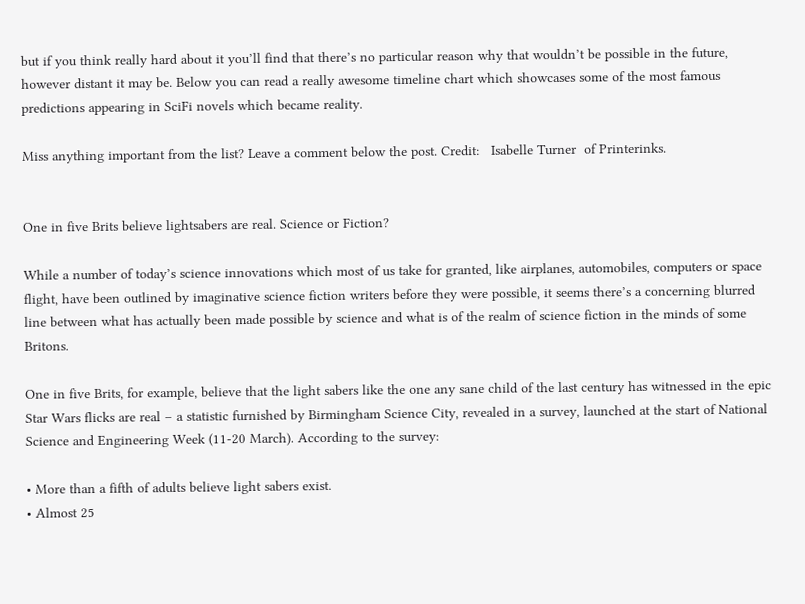but if you think really hard about it you’ll find that there’s no particular reason why that wouldn’t be possible in the future, however distant it may be. Below you can read a really awesome timeline chart which showcases some of the most famous predictions appearing in SciFi novels which became reality.

Miss anything important from the list? Leave a comment below the post. Credit:   Isabelle Turner  of Printerinks.


One in five Brits believe lightsabers are real. Science or Fiction?

While a number of today’s science innovations which most of us take for granted, like airplanes, automobiles, computers or space flight, have been outlined by imaginative science fiction writers before they were possible, it seems there’s a concerning blurred line between what has actually been made possible by science and what is of the realm of science fiction in the minds of some Britons.

One in five Brits, for example, believe that the light sabers like the one any sane child of the last century has witnessed in the epic Star Wars flicks are real – a statistic furnished by Birmingham Science City, revealed in a survey, launched at the start of National Science and Engineering Week (11-20 March). According to the survey:

• More than a fifth of adults believe light sabers exist.
• Almost 25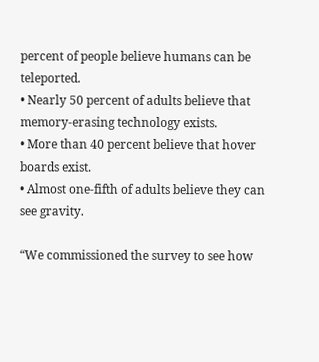percent of people believe humans can be teleported.
• Nearly 50 percent of adults believe that memory-erasing technology exists.
• More than 40 percent believe that hover boards exist.
• Almost one-fifth of adults believe they can see gravity.

“We commissioned the survey to see how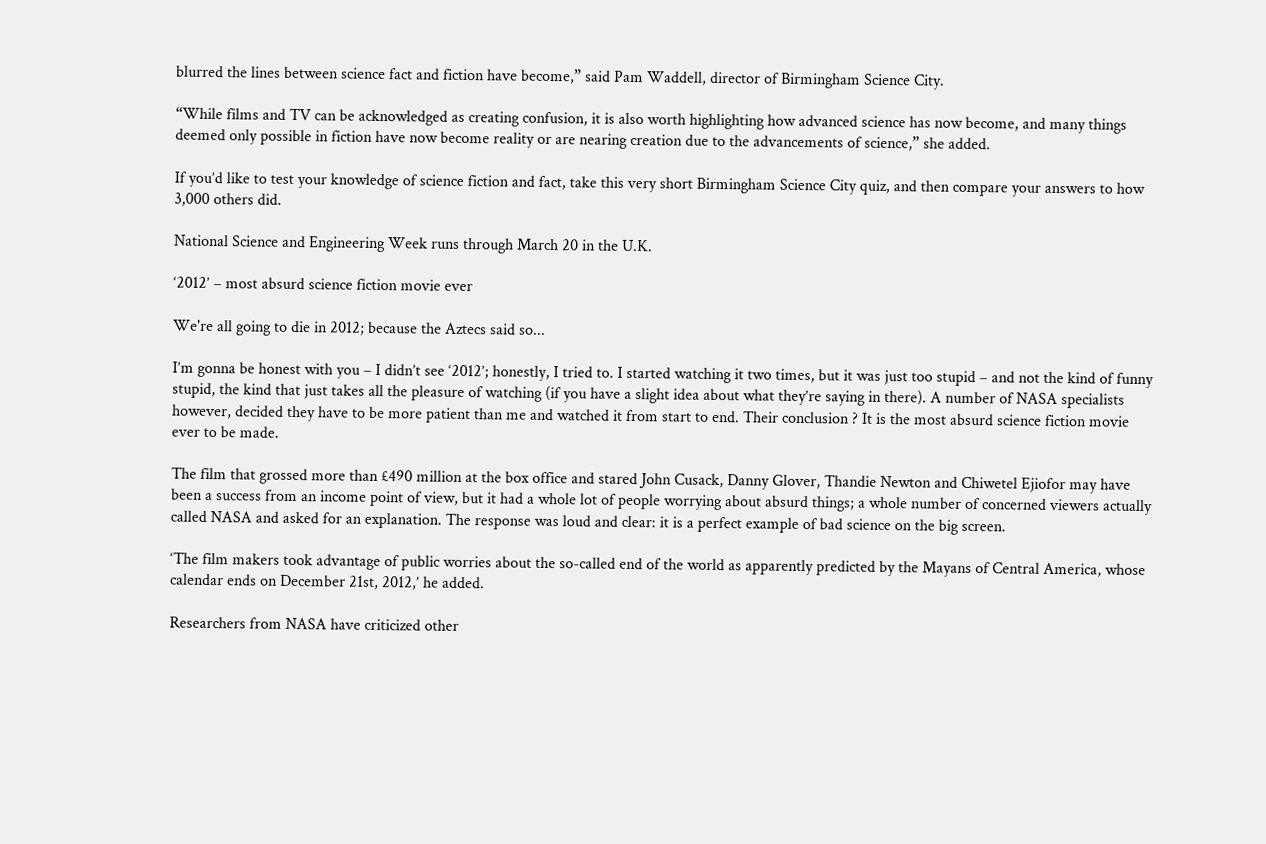blurred the lines between science fact and fiction have become,” said Pam Waddell, director of Birmingham Science City.

“While films and TV can be acknowledged as creating confusion, it is also worth highlighting how advanced science has now become, and many things deemed only possible in fiction have now become reality or are nearing creation due to the advancements of science,” she added.

If you’d like to test your knowledge of science fiction and fact, take this very short Birmingham Science City quiz, and then compare your answers to how 3,000 others did.

National Science and Engineering Week runs through March 20 in the U.K.

‘2012’ – most absurd science fiction movie ever

We're all going to die in 2012; because the Aztecs said so...

I’m gonna be honest with you – I didn’t see ‘2012’; honestly, I tried to. I started watching it two times, but it was just too stupid – and not the kind of funny stupid, the kind that just takes all the pleasure of watching (if you have a slight idea about what they’re saying in there). A number of NASA specialists however, decided they have to be more patient than me and watched it from start to end. Their conclusion ? It is the most absurd science fiction movie ever to be made.

The film that grossed more than £490 million at the box office and stared John Cusack, Danny Glover, Thandie Newton and Chiwetel Ejiofor may have been a success from an income point of view, but it had a whole lot of people worrying about absurd things; a whole number of concerned viewers actually called NASA and asked for an explanation. The response was loud and clear: it is a perfect example of bad science on the big screen.

‘The film makers took advantage of public worries about the so-called end of the world as apparently predicted by the Mayans of Central America, whose calendar ends on December 21st, 2012,’ he added.

Researchers from NASA have criticized other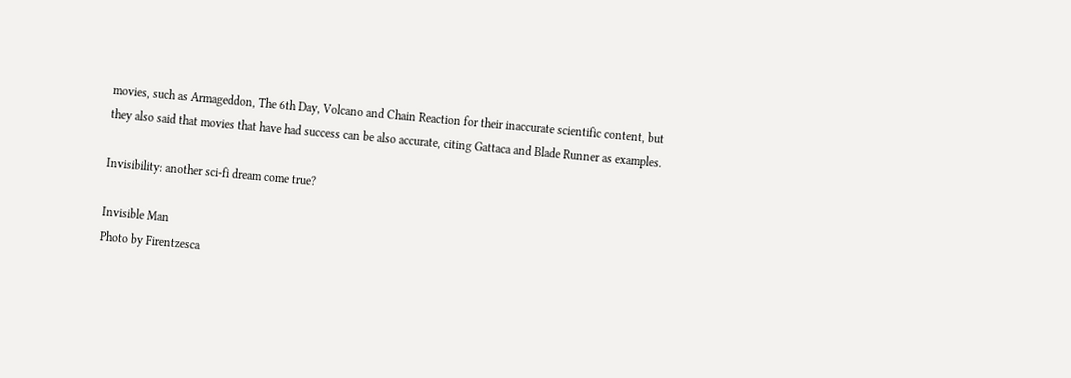movies, such as Armageddon, The 6th Day, Volcano and Chain Reaction for their inaccurate scientific content, but they also said that movies that have had success can be also accurate, citing Gattaca and Blade Runner as examples.

Invisibility: another sci-fi dream come true?

Invisible Man
Photo by Firentzesca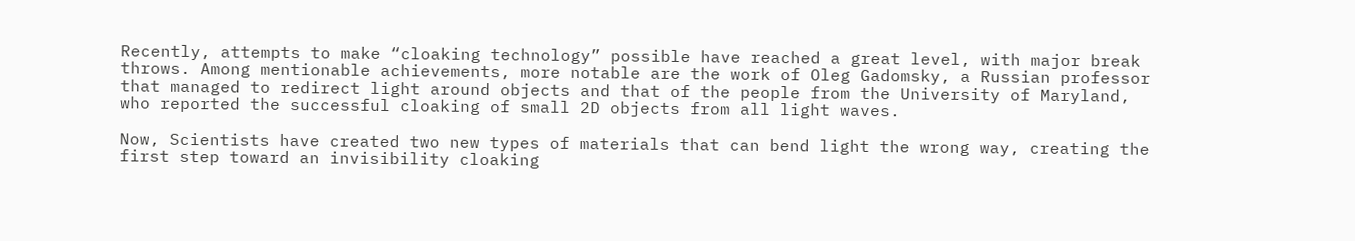Recently, attempts to make “cloaking technology” possible have reached a great level, with major break throws. Among mentionable achievements, more notable are the work of Oleg Gadomsky, a Russian professor that managed to redirect light around objects and that of the people from the University of Maryland, who reported the successful cloaking of small 2D objects from all light waves.

Now, Scientists have created two new types of materials that can bend light the wrong way, creating the first step toward an invisibility cloaking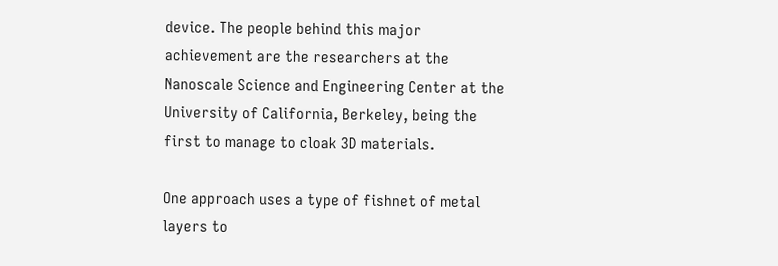device. The people behind this major achievement are the researchers at the Nanoscale Science and Engineering Center at the University of California, Berkeley, being the first to manage to cloak 3D materials.

One approach uses a type of fishnet of metal layers to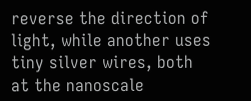reverse the direction of light, while another uses tiny silver wires, both at the nanoscale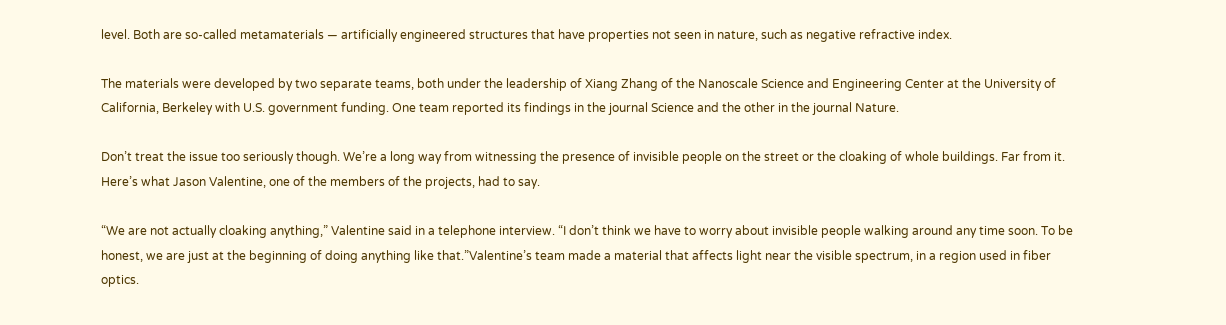level. Both are so-called metamaterials — artificially engineered structures that have properties not seen in nature, such as negative refractive index.

The materials were developed by two separate teams, both under the leadership of Xiang Zhang of the Nanoscale Science and Engineering Center at the University of California, Berkeley with U.S. government funding. One team reported its findings in the journal Science and the other in the journal Nature.

Don’t treat the issue too seriously though. We’re a long way from witnessing the presence of invisible people on the street or the cloaking of whole buildings. Far from it. Here’s what Jason Valentine, one of the members of the projects, had to say.

“We are not actually cloaking anything,” Valentine said in a telephone interview. “I don’t think we have to worry about invisible people walking around any time soon. To be honest, we are just at the beginning of doing anything like that.”Valentine’s team made a material that affects light near the visible spectrum, in a region used in fiber optics.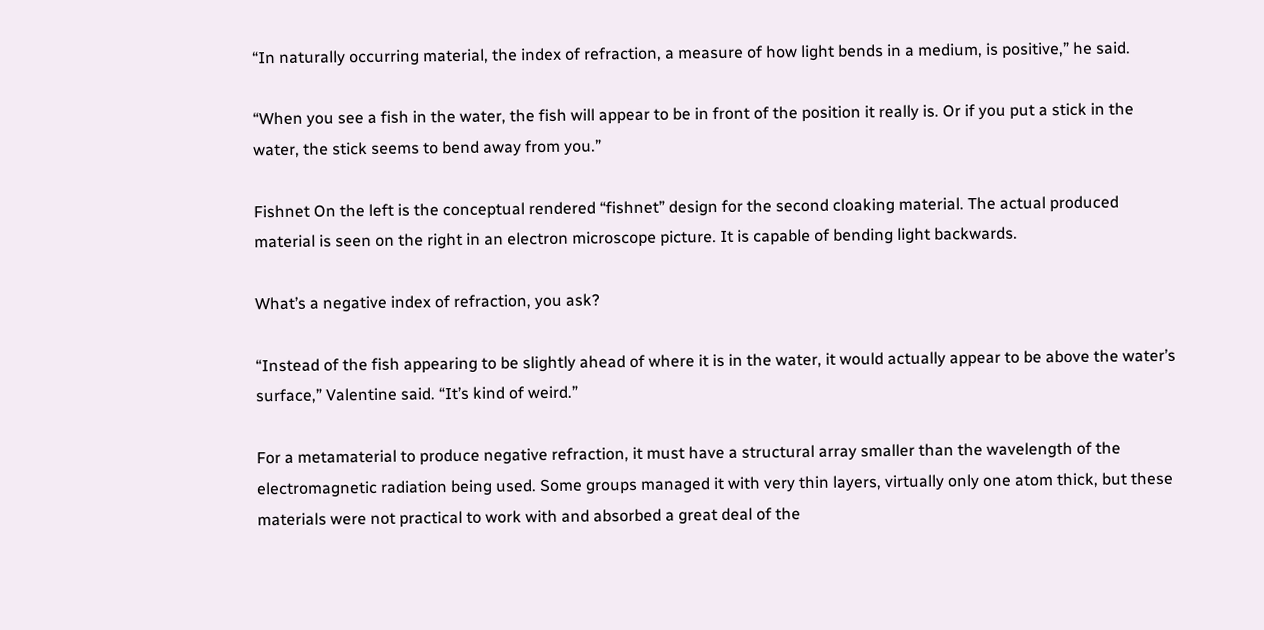“In naturally occurring material, the index of refraction, a measure of how light bends in a medium, is positive,” he said.

“When you see a fish in the water, the fish will appear to be in front of the position it really is. Or if you put a stick in the water, the stick seems to bend away from you.”

Fishnet On the left is the conceptual rendered “fishnet” design for the second cloaking material. The actual produced material is seen on the right in an electron microscope picture. It is capable of bending light backwards.

What’s a negative index of refraction, you ask?

“Instead of the fish appearing to be slightly ahead of where it is in the water, it would actually appear to be above the water’s surface,” Valentine said. “It’s kind of weird.”

For a metamaterial to produce negative refraction, it must have a structural array smaller than the wavelength of the electromagnetic radiation being used. Some groups managed it with very thin layers, virtually only one atom thick, but these materials were not practical to work with and absorbed a great deal of the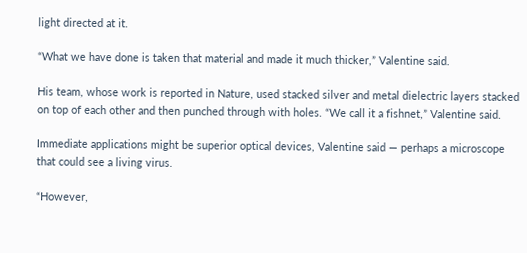light directed at it.

“What we have done is taken that material and made it much thicker,” Valentine said.

His team, whose work is reported in Nature, used stacked silver and metal dielectric layers stacked on top of each other and then punched through with holes. “We call it a fishnet,” Valentine said.

Immediate applications might be superior optical devices, Valentine said — perhaps a microscope that could see a living virus.

“However,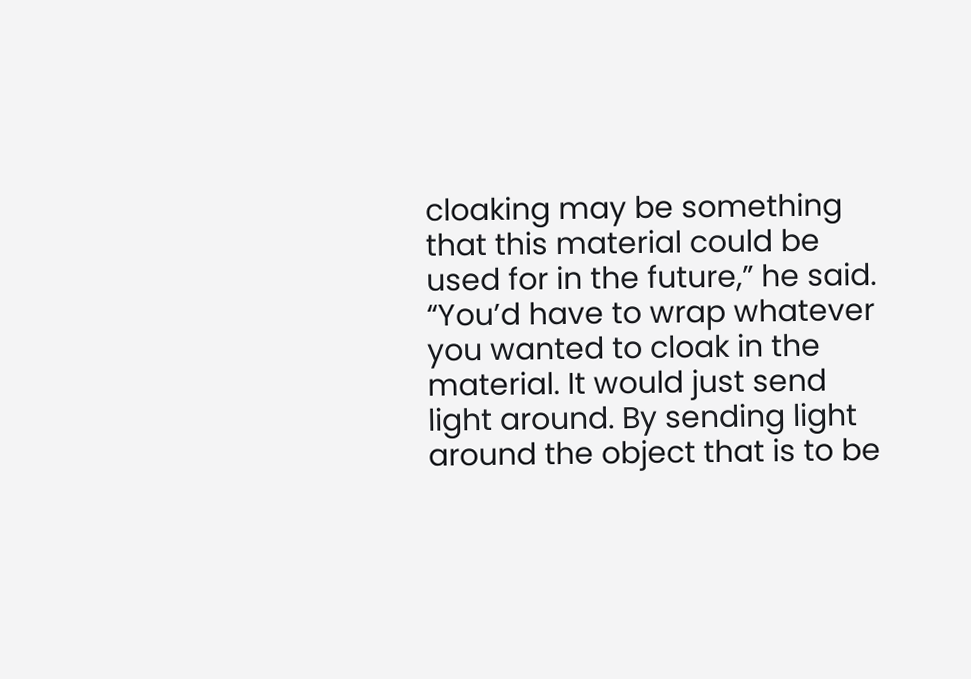cloaking may be something that this material could be used for in the future,” he said. “You’d have to wrap whatever you wanted to cloak in the material. It would just send light around. By sending light around the object that is to be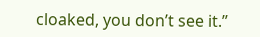cloaked, you don’t see it.”